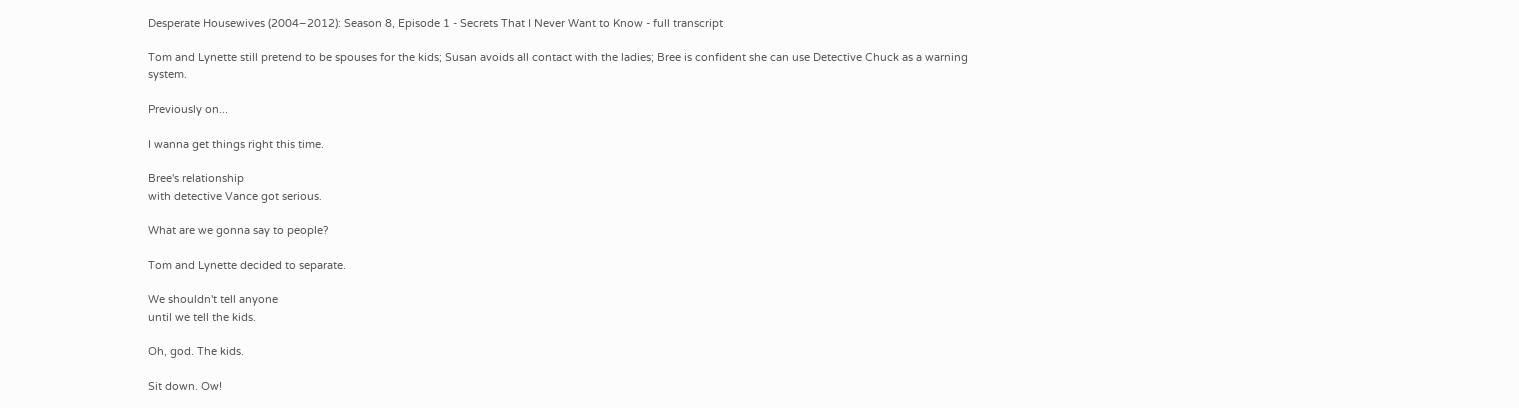Desperate Housewives (2004–2012): Season 8, Episode 1 - Secrets That I Never Want to Know - full transcript

Tom and Lynette still pretend to be spouses for the kids; Susan avoids all contact with the ladies; Bree is confident she can use Detective Chuck as a warning system.

Previously on...

I wanna get things right this time.

Bree's relationship
with detective Vance got serious.

What are we gonna say to people?

Tom and Lynette decided to separate.

We shouldn't tell anyone
until we tell the kids.

Oh, god. The kids.

Sit down. Ow!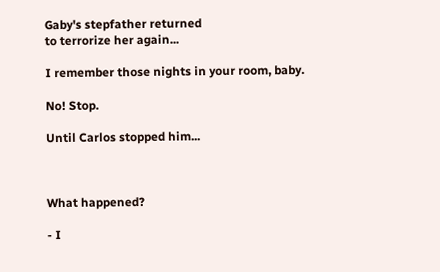Gaby's stepfather returned
to terrorize her again...

I remember those nights in your room, baby.

No! Stop.

Until Carlos stopped him...



What happened?

- I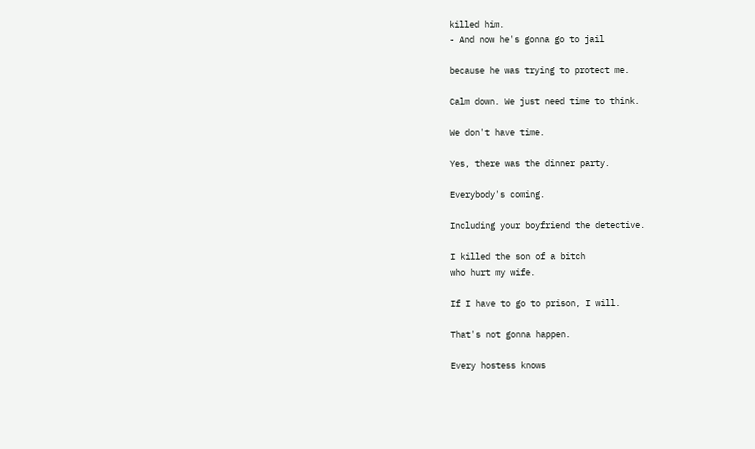killed him.
- And now he's gonna go to jail

because he was trying to protect me.

Calm down. We just need time to think.

We don't have time.

Yes, there was the dinner party.

Everybody's coming.

Including your boyfriend the detective.

I killed the son of a bitch
who hurt my wife.

If I have to go to prison, I will.

That's not gonna happen.

Every hostess knows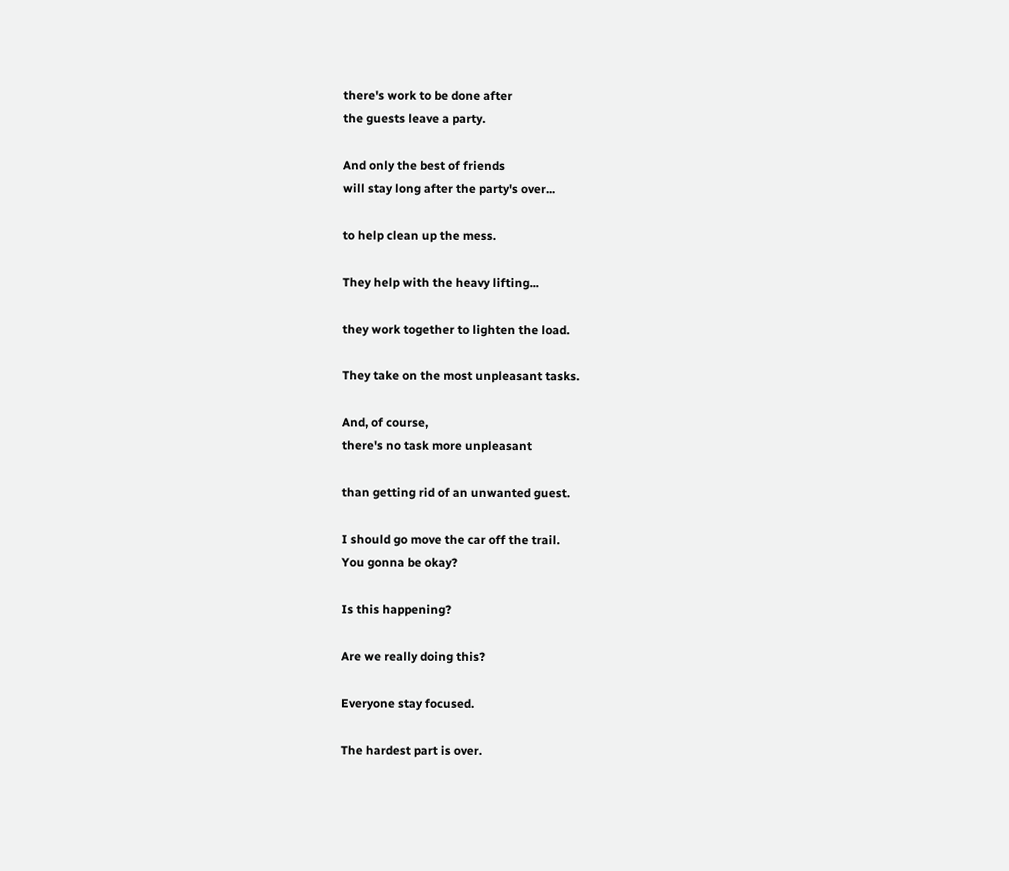there's work to be done after
the guests leave a party.

And only the best of friends
will stay long after the party's over...

to help clean up the mess.

They help with the heavy lifting...

they work together to lighten the load.

They take on the most unpleasant tasks.

And, of course,
there's no task more unpleasant

than getting rid of an unwanted guest.

I should go move the car off the trail.
You gonna be okay?

Is this happening?

Are we really doing this?

Everyone stay focused.

The hardest part is over.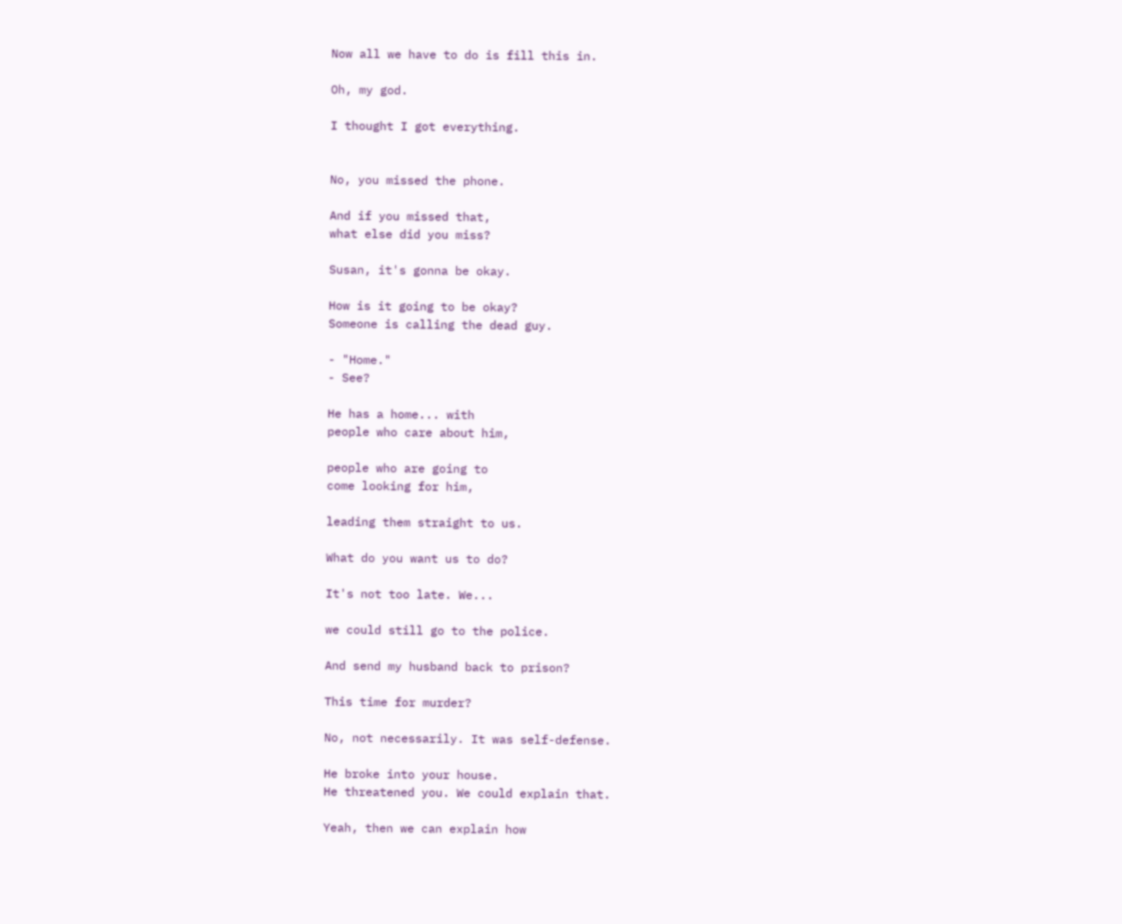Now all we have to do is fill this in.

Oh, my god.

I thought I got everything.


No, you missed the phone.

And if you missed that,
what else did you miss?

Susan, it's gonna be okay.

How is it going to be okay?
Someone is calling the dead guy.

- "Home."
- See?

He has a home... with
people who care about him,

people who are going to
come looking for him,

leading them straight to us.

What do you want us to do?

It's not too late. We...

we could still go to the police.

And send my husband back to prison?

This time for murder?

No, not necessarily. It was self-defense.

He broke into your house.
He threatened you. We could explain that.

Yeah, then we can explain how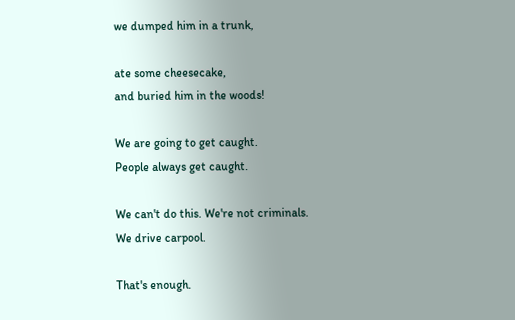we dumped him in a trunk,

ate some cheesecake,
and buried him in the woods!

We are going to get caught.
People always get caught.

We can't do this. We're not criminals.
We drive carpool.

That's enough.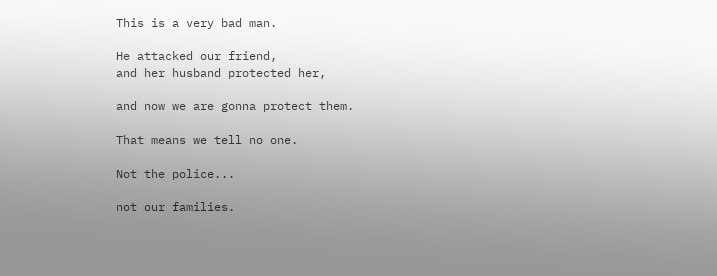This is a very bad man.

He attacked our friend,
and her husband protected her,

and now we are gonna protect them.

That means we tell no one.

Not the police...

not our families.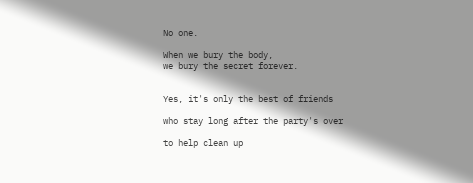No one.

When we bury the body,
we bury the secret forever.


Yes, it's only the best of friends

who stay long after the party's over

to help clean up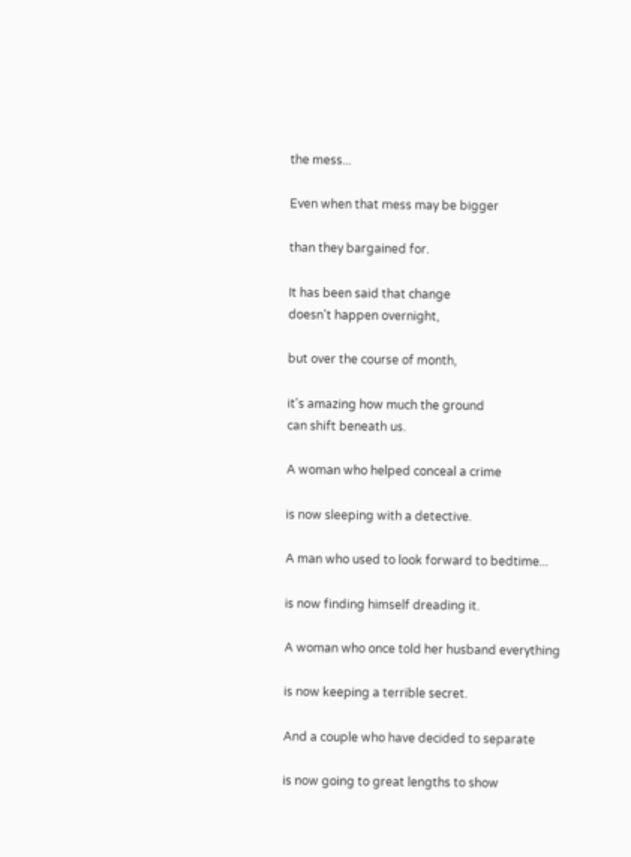the mess...

Even when that mess may be bigger

than they bargained for.

It has been said that change
doesn't happen overnight,

but over the course of month,

it's amazing how much the ground
can shift beneath us.

A woman who helped conceal a crime

is now sleeping with a detective.

A man who used to look forward to bedtime...

is now finding himself dreading it.

A woman who once told her husband everything

is now keeping a terrible secret.

And a couple who have decided to separate

is now going to great lengths to show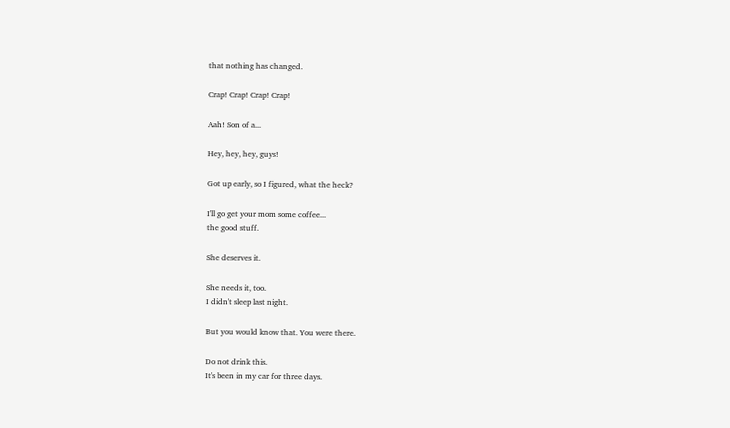that nothing has changed.

Crap! Crap! Crap! Crap!

Aah! Son of a...

Hey, hey, hey, guys!

Got up early, so I figured, what the heck?

I'll go get your mom some coffee...
the good stuff.

She deserves it.

She needs it, too.
I didn't sleep last night.

But you would know that. You were there.

Do not drink this.
It's been in my car for three days.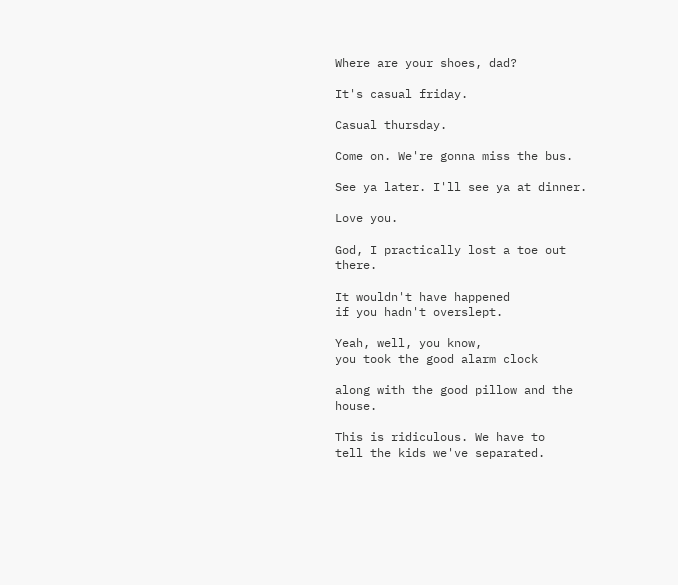Where are your shoes, dad?

It's casual friday.

Casual thursday.

Come on. We're gonna miss the bus.

See ya later. I'll see ya at dinner.

Love you.

God, I practically lost a toe out there.

It wouldn't have happened
if you hadn't overslept.

Yeah, well, you know,
you took the good alarm clock

along with the good pillow and the house.

This is ridiculous. We have to
tell the kids we've separated.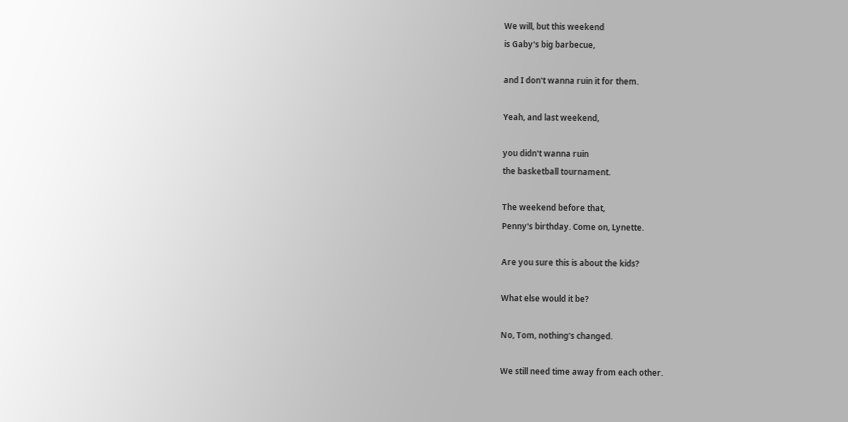We will, but this weekend
is Gaby's big barbecue,

and I don't wanna ruin it for them.

Yeah, and last weekend,

you didn't wanna ruin
the basketball tournament.

The weekend before that,
Penny's birthday. Come on, Lynette.

Are you sure this is about the kids?

What else would it be?

No, Tom, nothing's changed.

We still need time away from each other.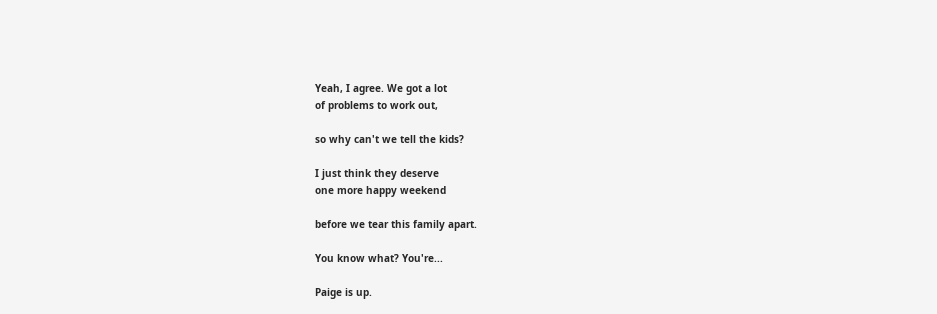Yeah, I agree. We got a lot
of problems to work out,

so why can't we tell the kids?

I just think they deserve
one more happy weekend

before we tear this family apart.

You know what? You're...

Paige is up.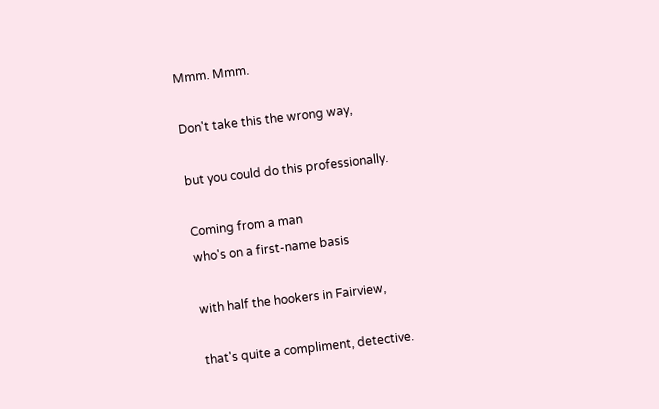Mmm. Mmm.

Don't take this the wrong way,

but you could do this professionally.

Coming from a man
who's on a first-name basis

with half the hookers in Fairview,

that's quite a compliment, detective.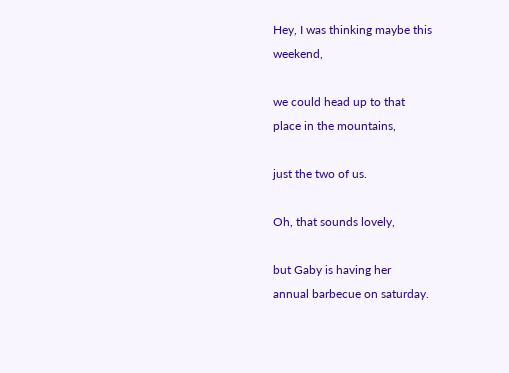Hey, I was thinking maybe this weekend,

we could head up to that
place in the mountains,

just the two of us.

Oh, that sounds lovely,

but Gaby is having her
annual barbecue on saturday.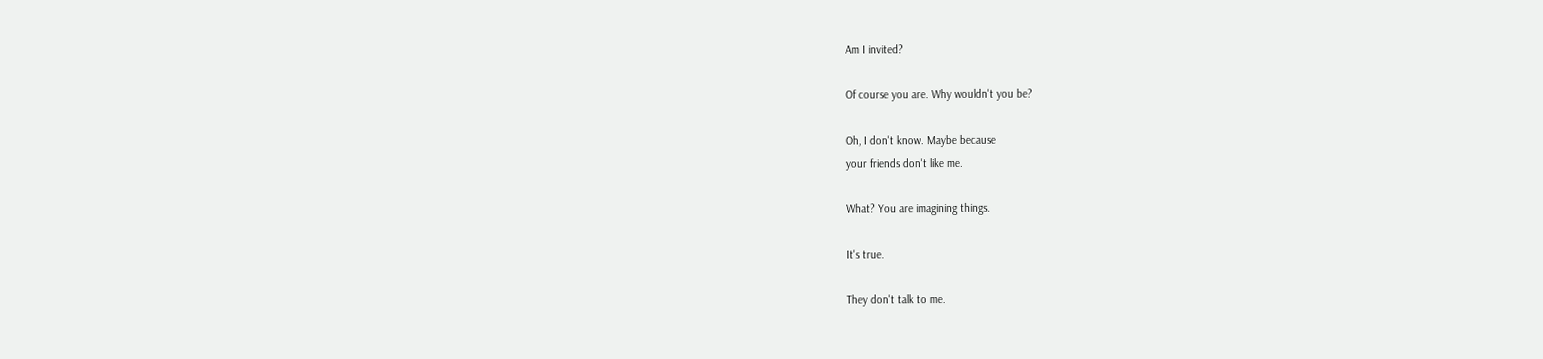Am I invited?

Of course you are. Why wouldn't you be?

Oh, I don't know. Maybe because
your friends don't like me.

What? You are imagining things.

It's true.

They don't talk to me.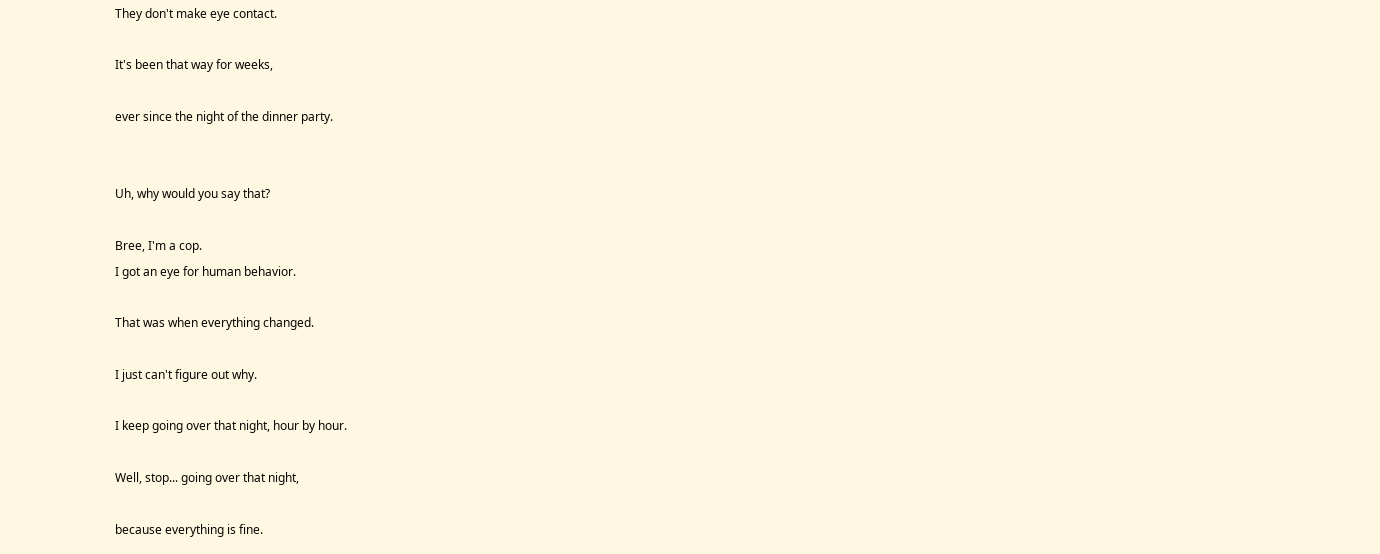They don't make eye contact.

It's been that way for weeks,

ever since the night of the dinner party.


Uh, why would you say that?

Bree, I'm a cop.
I got an eye for human behavior.

That was when everything changed.

I just can't figure out why.

I keep going over that night, hour by hour.

Well, stop... going over that night,

because everything is fine.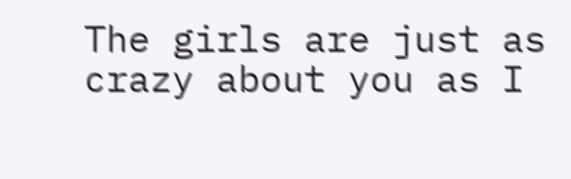The girls are just as
crazy about you as I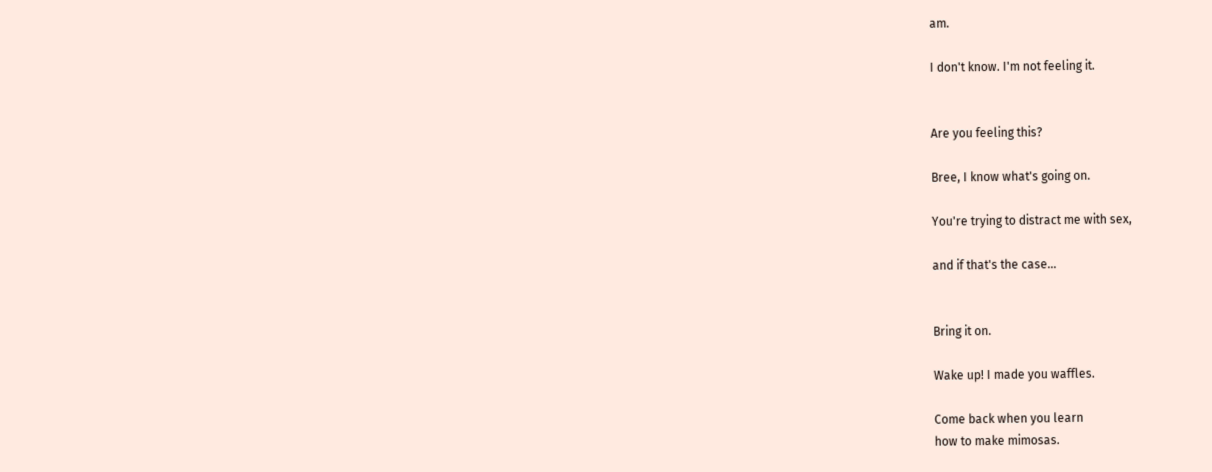am.

I don't know. I'm not feeling it.


Are you feeling this?

Bree, I know what's going on.

You're trying to distract me with sex,

and if that's the case...


Bring it on.

Wake up! I made you waffles.

Come back when you learn
how to make mimosas.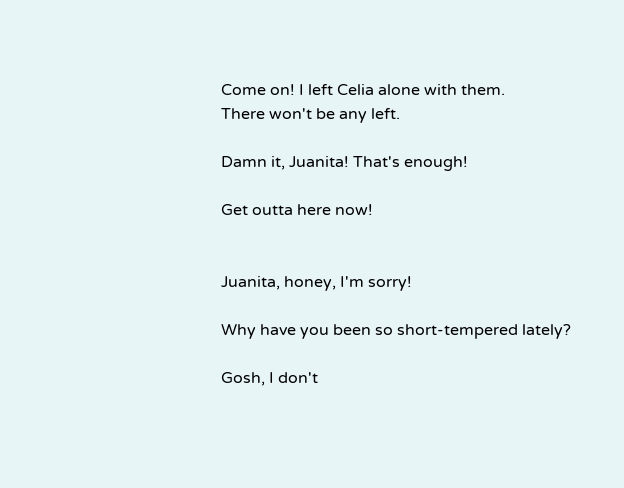Come on! I left Celia alone with them.
There won't be any left.

Damn it, Juanita! That's enough!

Get outta here now!


Juanita, honey, I'm sorry!

Why have you been so short-tempered lately?

Gosh, I don't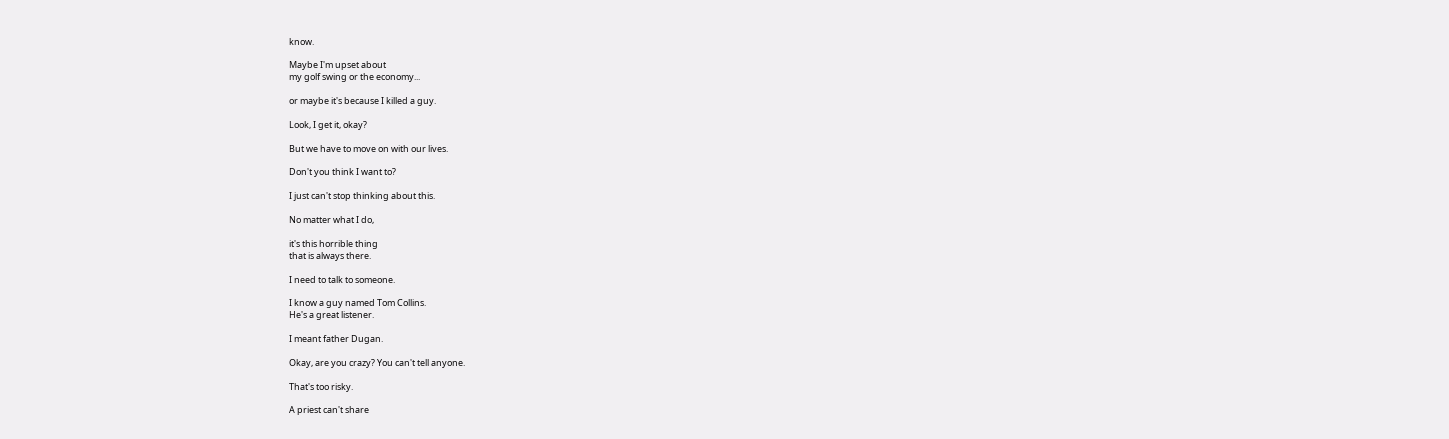know.

Maybe I'm upset about
my golf swing or the economy...

or maybe it's because I killed a guy.

Look, I get it, okay?

But we have to move on with our lives.

Don't you think I want to?

I just can't stop thinking about this.

No matter what I do,

it's this horrible thing
that is always there.

I need to talk to someone.

I know a guy named Tom Collins.
He's a great listener.

I meant father Dugan.

Okay, are you crazy? You can't tell anyone.

That's too risky.

A priest can't share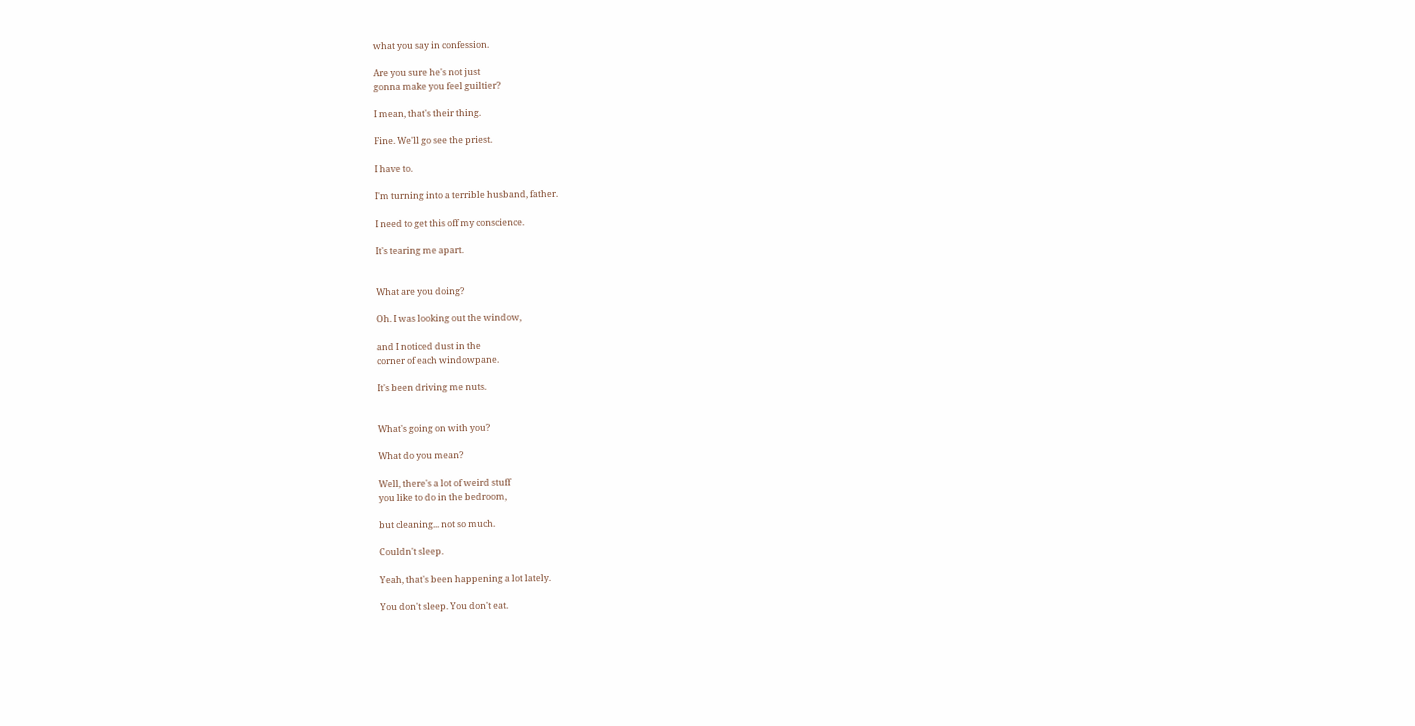what you say in confession.

Are you sure he's not just
gonna make you feel guiltier?

I mean, that's their thing.

Fine. We'll go see the priest.

I have to.

I'm turning into a terrible husband, father.

I need to get this off my conscience.

It's tearing me apart.


What are you doing?

Oh. I was looking out the window,

and I noticed dust in the
corner of each windowpane.

It's been driving me nuts.


What's going on with you?

What do you mean?

Well, there's a lot of weird stuff
you like to do in the bedroom,

but cleaning... not so much.

Couldn't sleep.

Yeah, that's been happening a lot lately.

You don't sleep. You don't eat.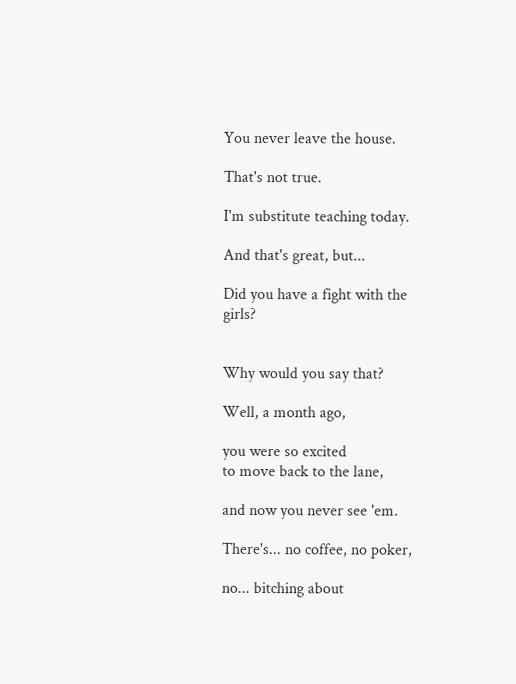You never leave the house.

That's not true.

I'm substitute teaching today.

And that's great, but...

Did you have a fight with the girls?


Why would you say that?

Well, a month ago,

you were so excited
to move back to the lane,

and now you never see 'em.

There's... no coffee, no poker,

no... bitching about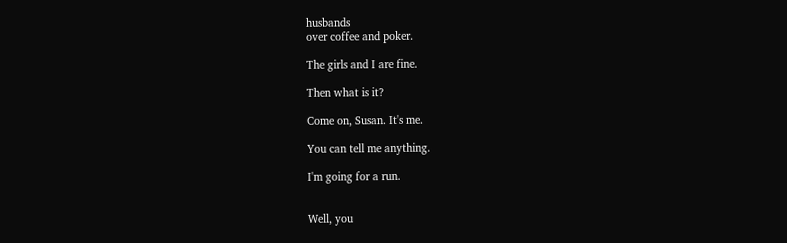husbands
over coffee and poker.

The girls and I are fine.

Then what is it?

Come on, Susan. It's me.

You can tell me anything.

I'm going for a run.


Well, you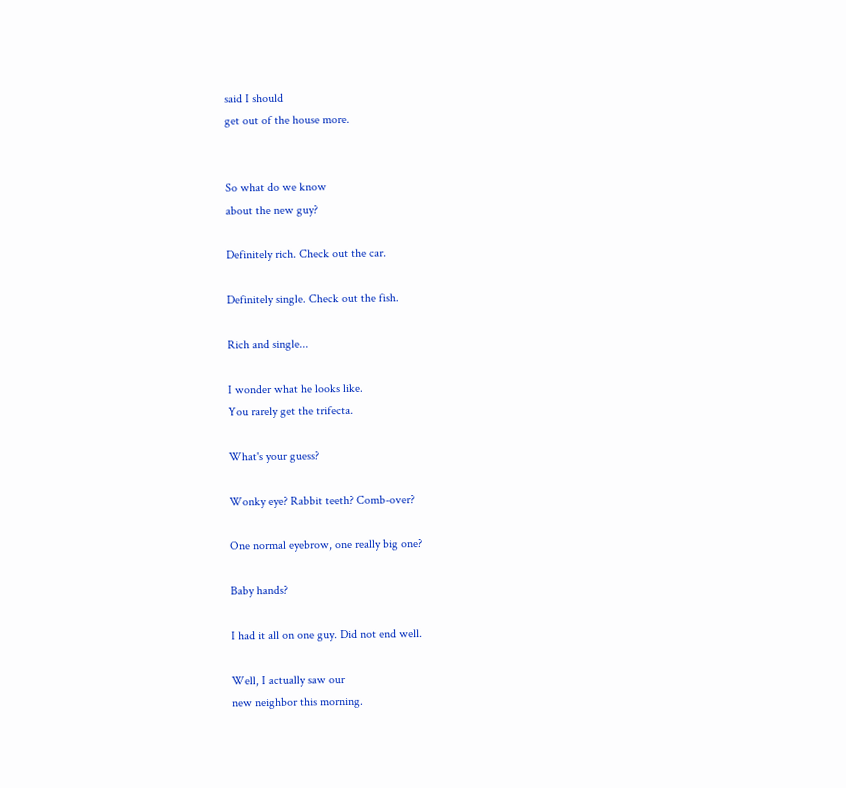said I should
get out of the house more.


So what do we know
about the new guy?

Definitely rich. Check out the car.

Definitely single. Check out the fish.

Rich and single...

I wonder what he looks like.
You rarely get the trifecta.

What's your guess?

Wonky eye? Rabbit teeth? Comb-over?

One normal eyebrow, one really big one?

Baby hands?

I had it all on one guy. Did not end well.

Well, I actually saw our
new neighbor this morning.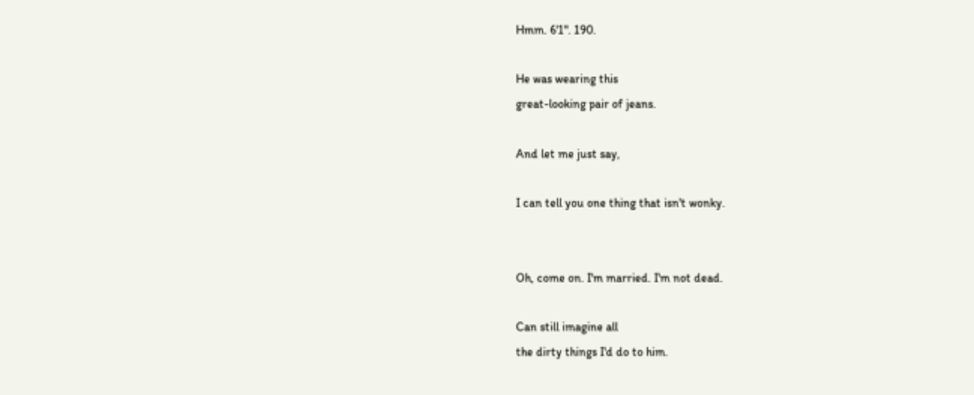Hmm. 6'1". 190.

He was wearing this
great-looking pair of jeans.

And let me just say,

I can tell you one thing that isn't wonky.


Oh, come on. I'm married. I'm not dead.

Can still imagine all
the dirty things I'd do to him.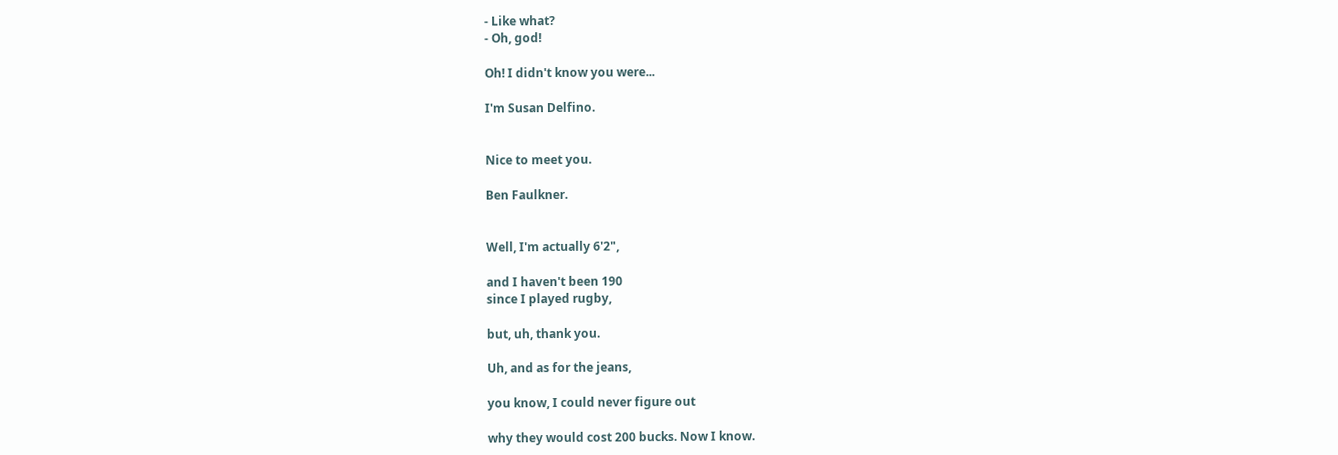- Like what?
- Oh, god!

Oh! I didn't know you were...

I'm Susan Delfino.


Nice to meet you.

Ben Faulkner.


Well, I'm actually 6'2",

and I haven't been 190
since I played rugby,

but, uh, thank you.

Uh, and as for the jeans,

you know, I could never figure out

why they would cost 200 bucks. Now I know.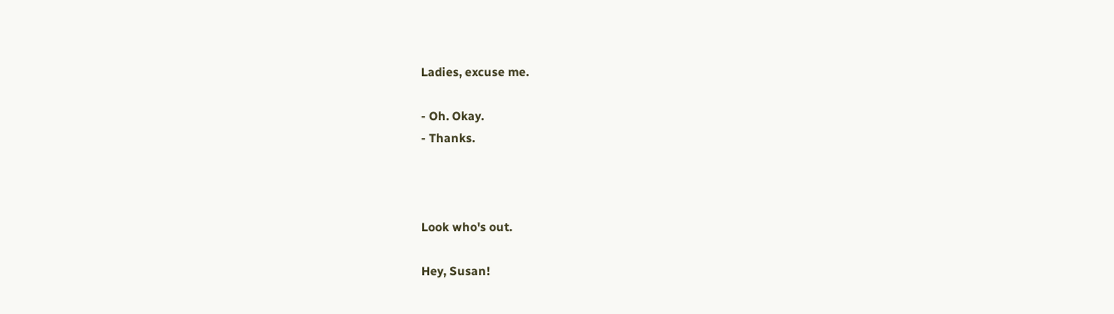Ladies, excuse me.

- Oh. Okay.
- Thanks.



Look who's out.

Hey, Susan!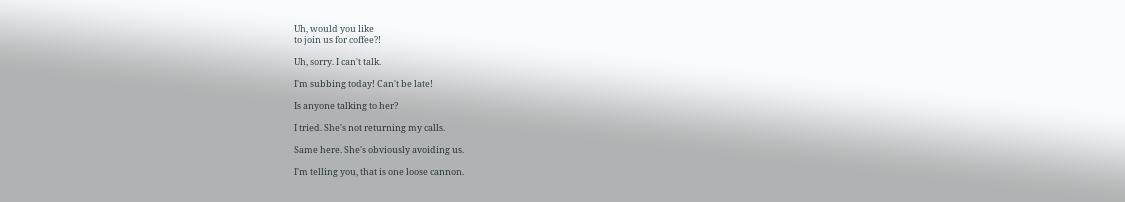Uh, would you like
to join us for coffee?!

Uh, sorry. I can't talk.

I'm subbing today! Can't be late!

Is anyone talking to her?

I tried. She's not returning my calls.

Same here. She's obviously avoiding us.

I'm telling you, that is one loose cannon.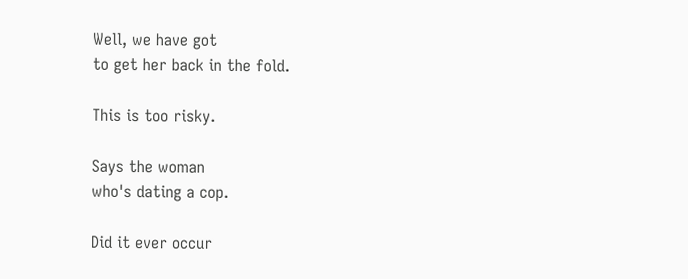Well, we have got
to get her back in the fold.

This is too risky.

Says the woman
who's dating a cop.

Did it ever occur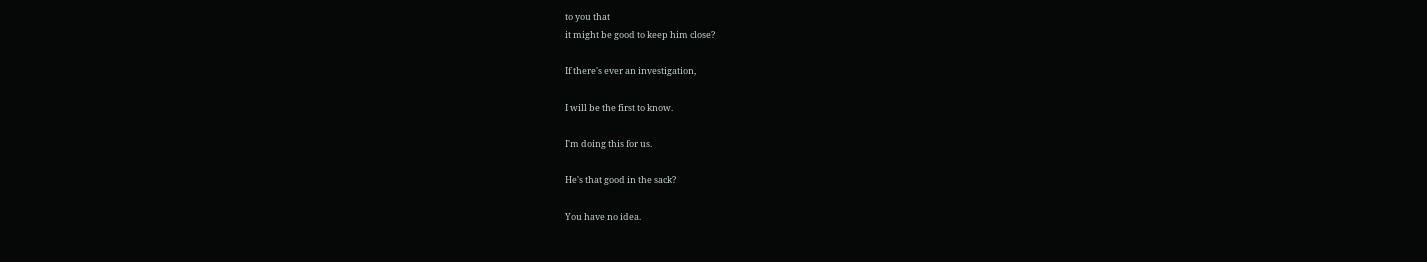to you that
it might be good to keep him close?

If there's ever an investigation,

I will be the first to know.

I'm doing this for us.

He's that good in the sack?

You have no idea.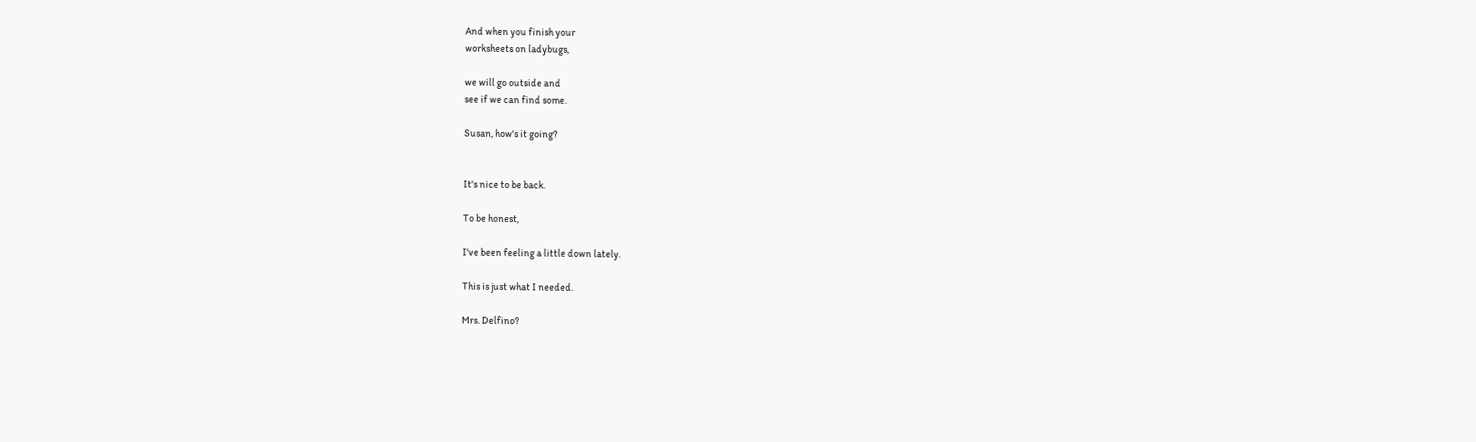And when you finish your
worksheets on ladybugs,

we will go outside and
see if we can find some.

Susan, how's it going?


It's nice to be back.

To be honest,

I've been feeling a little down lately.

This is just what I needed.

Mrs. Delfino?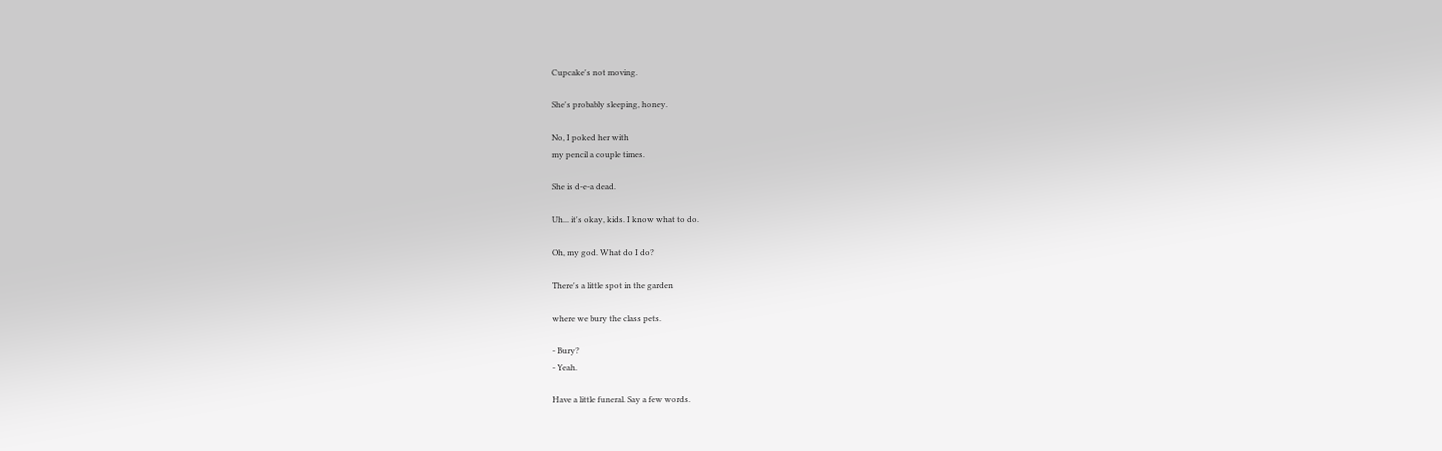Cupcake's not moving.

She's probably sleeping, honey.

No, I poked her with
my pencil a couple times.

She is d-e-a dead.

Uh... it's okay, kids. I know what to do.

Oh, my god. What do I do?

There's a little spot in the garden

where we bury the class pets.

- Bury?
- Yeah.

Have a little funeral. Say a few words.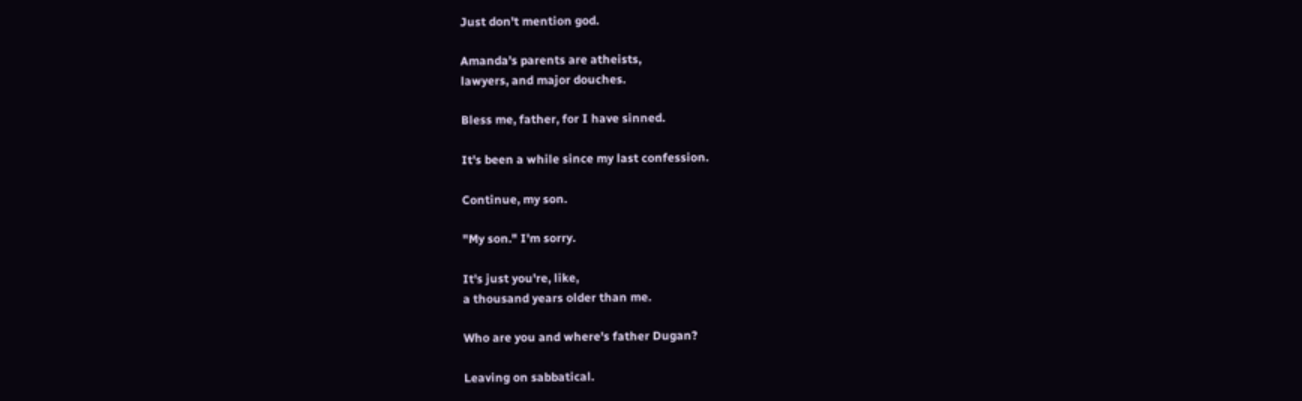Just don't mention god.

Amanda's parents are atheists,
lawyers, and major douches.

Bless me, father, for I have sinned.

It's been a while since my last confession.

Continue, my son.

"My son." I'm sorry.

It's just you're, like,
a thousand years older than me.

Who are you and where's father Dugan?

Leaving on sabbatical.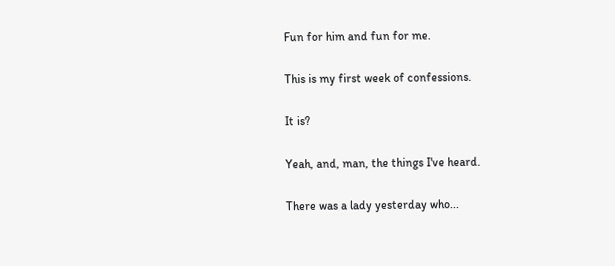Fun for him and fun for me.

This is my first week of confessions.

It is?

Yeah, and, man, the things I've heard.

There was a lady yesterday who...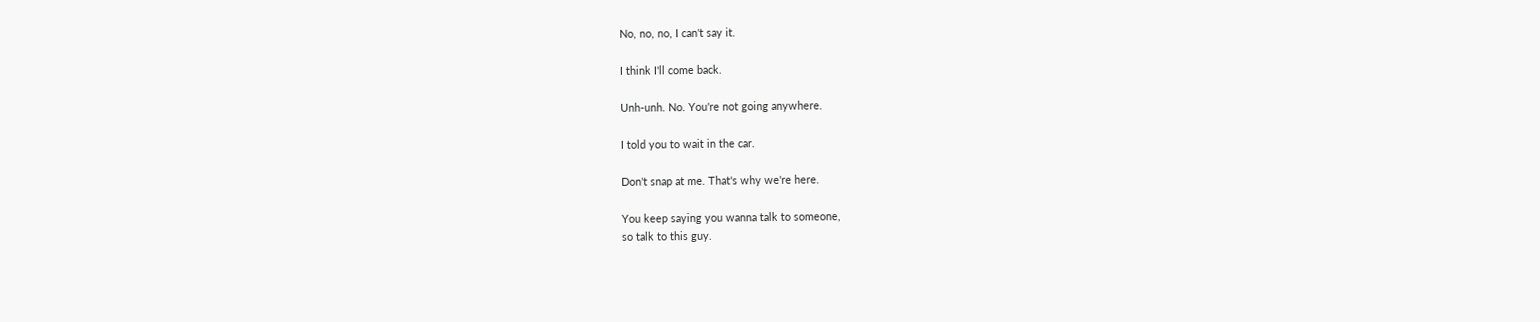No, no, no, I can't say it.

I think I'll come back.

Unh-unh. No. You're not going anywhere.

I told you to wait in the car.

Don't snap at me. That's why we're here.

You keep saying you wanna talk to someone,
so talk to this guy.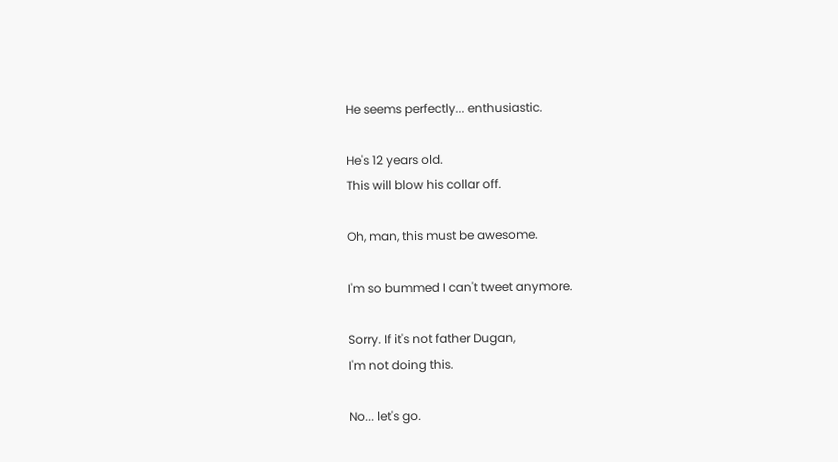He seems perfectly... enthusiastic.

He's 12 years old.
This will blow his collar off.

Oh, man, this must be awesome.

I'm so bummed I can't tweet anymore.

Sorry. If it's not father Dugan,
I'm not doing this.

No... let's go.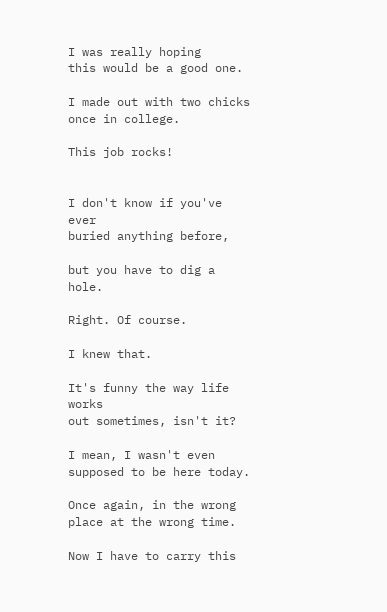I was really hoping
this would be a good one.

I made out with two chicks once in college.

This job rocks!


I don't know if you've ever
buried anything before,

but you have to dig a hole.

Right. Of course.

I knew that.

It's funny the way life works
out sometimes, isn't it?

I mean, I wasn't even
supposed to be here today.

Once again, in the wrong
place at the wrong time.

Now I have to carry this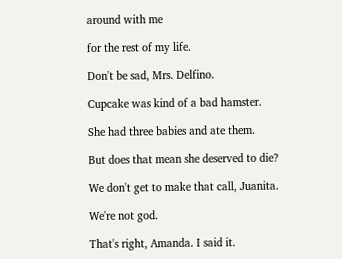around with me

for the rest of my life.

Don't be sad, Mrs. Delfino.

Cupcake was kind of a bad hamster.

She had three babies and ate them.

But does that mean she deserved to die?

We don't get to make that call, Juanita.

We're not god.

That's right, Amanda. I said it.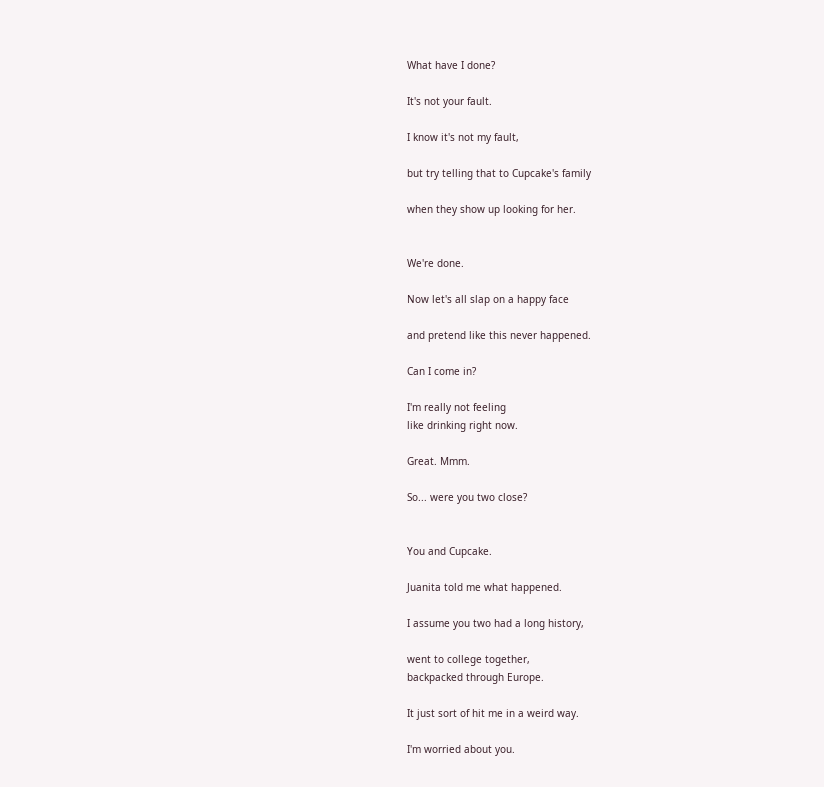What have I done?

It's not your fault.

I know it's not my fault,

but try telling that to Cupcake's family

when they show up looking for her.


We're done.

Now let's all slap on a happy face

and pretend like this never happened.

Can I come in?

I'm really not feeling
like drinking right now.

Great. Mmm.

So... were you two close?


You and Cupcake.

Juanita told me what happened.

I assume you two had a long history,

went to college together,
backpacked through Europe.

It just sort of hit me in a weird way.

I'm worried about you.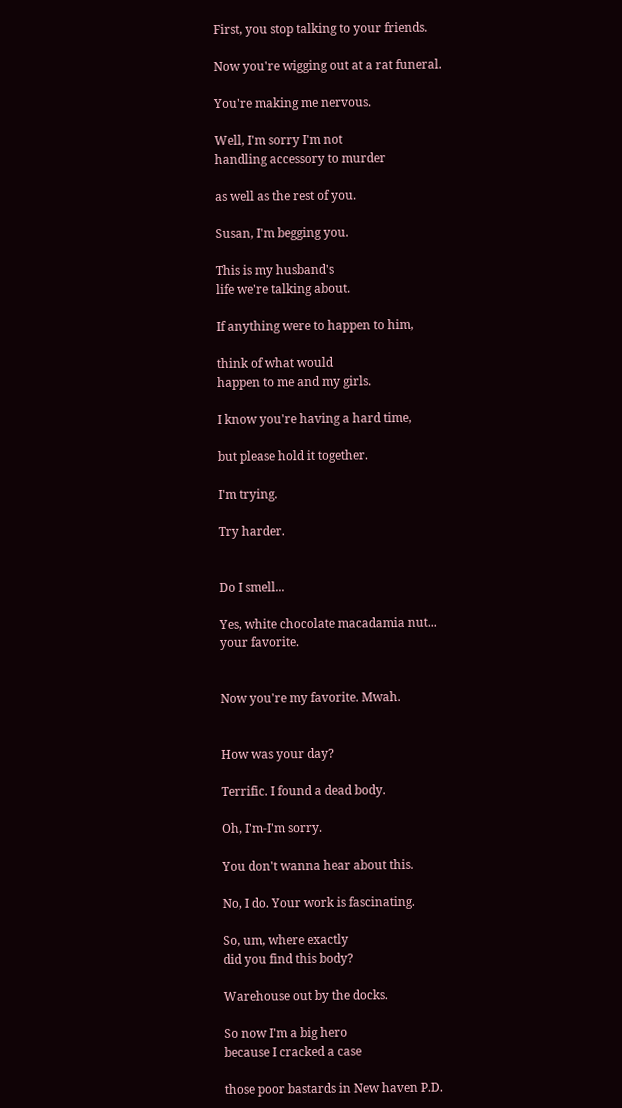First, you stop talking to your friends.

Now you're wigging out at a rat funeral.

You're making me nervous.

Well, I'm sorry I'm not
handling accessory to murder

as well as the rest of you.

Susan, I'm begging you.

This is my husband's
life we're talking about.

If anything were to happen to him,

think of what would
happen to me and my girls.

I know you're having a hard time,

but please hold it together.

I'm trying.

Try harder.


Do I smell...

Yes, white chocolate macadamia nut...
your favorite.


Now you're my favorite. Mwah.


How was your day?

Terrific. I found a dead body.

Oh, I'm-I'm sorry.

You don't wanna hear about this.

No, I do. Your work is fascinating.

So, um, where exactly
did you find this body?

Warehouse out by the docks.

So now I'm a big hero
because I cracked a case

those poor bastards in New haven P.D.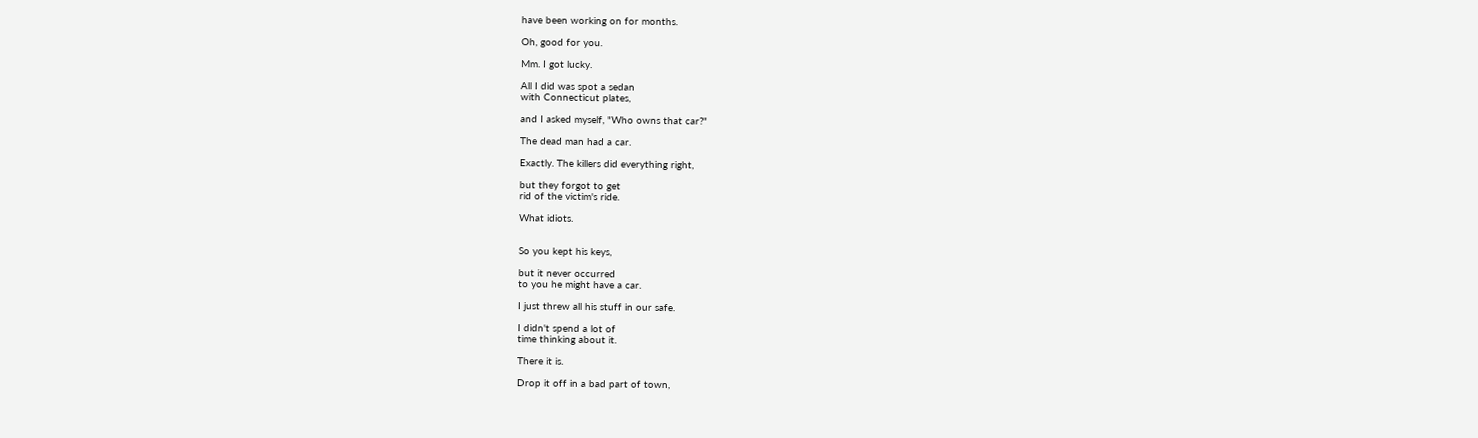have been working on for months.

Oh, good for you.

Mm. I got lucky.

All I did was spot a sedan
with Connecticut plates,

and I asked myself, "Who owns that car?"

The dead man had a car.

Exactly. The killers did everything right,

but they forgot to get
rid of the victim's ride.

What idiots.


So you kept his keys,

but it never occurred
to you he might have a car.

I just threw all his stuff in our safe.

I didn't spend a lot of
time thinking about it.

There it is.

Drop it off in a bad part of town,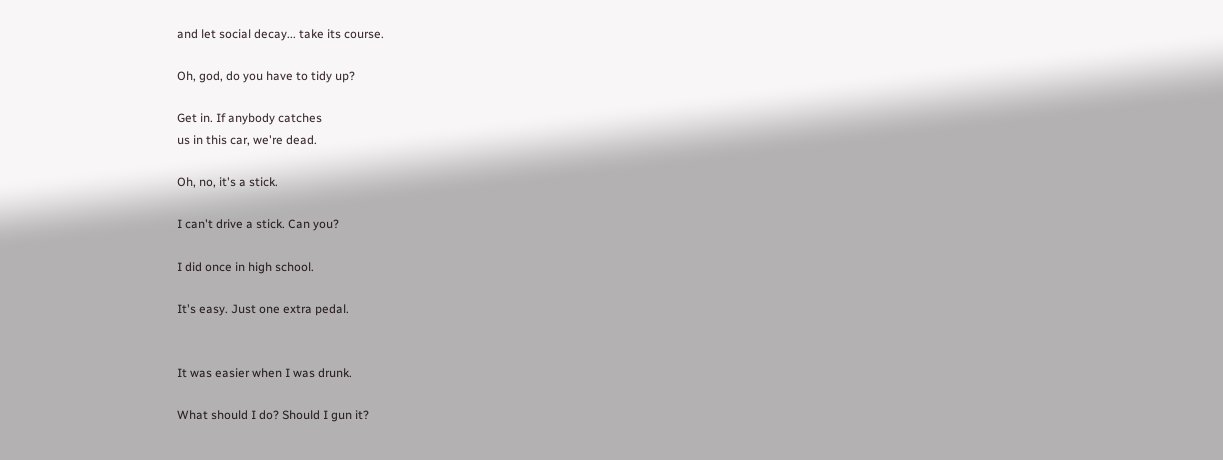and let social decay... take its course.

Oh, god, do you have to tidy up?

Get in. If anybody catches
us in this car, we're dead.

Oh, no, it's a stick.

I can't drive a stick. Can you?

I did once in high school.

It's easy. Just one extra pedal.


It was easier when I was drunk.

What should I do? Should I gun it?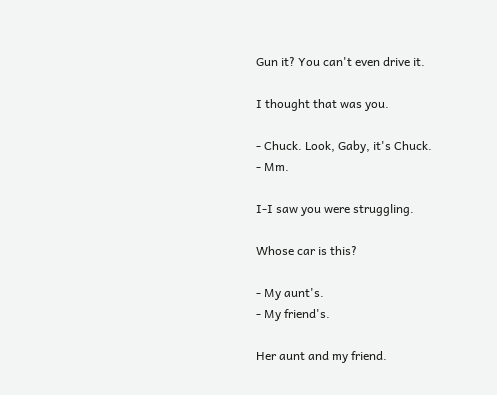Gun it? You can't even drive it.

I thought that was you.

- Chuck. Look, Gaby, it's Chuck.
- Mm.

I-I saw you were struggling.

Whose car is this?

- My aunt's.
- My friend's.

Her aunt and my friend.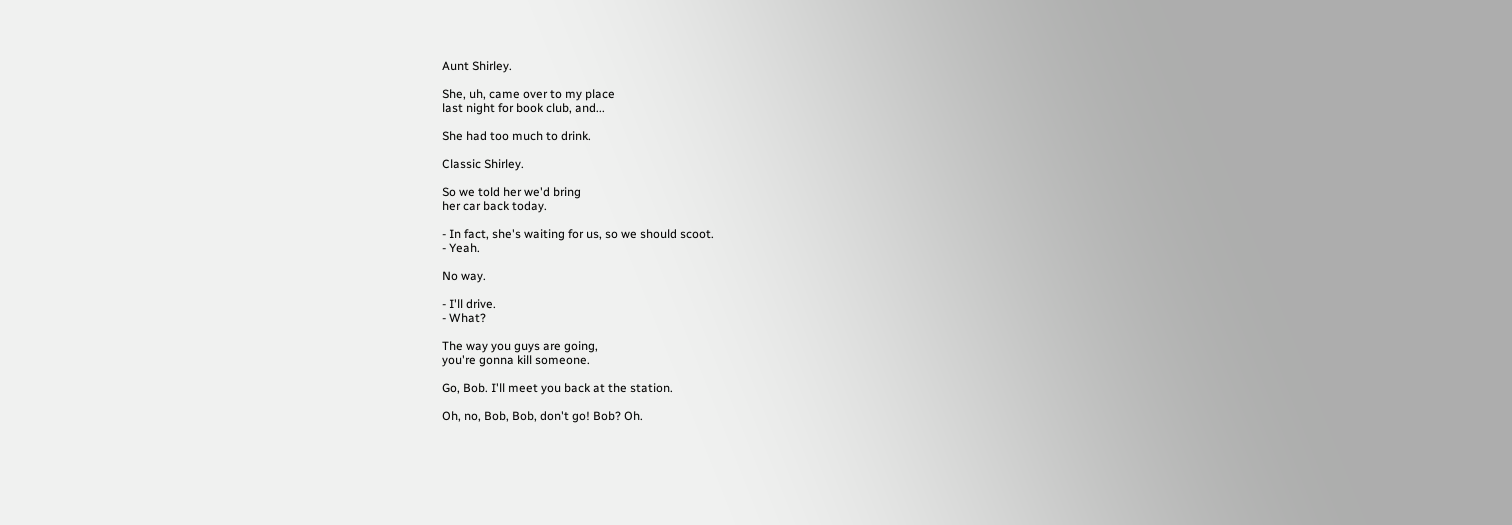Aunt Shirley.

She, uh, came over to my place
last night for book club, and...

She had too much to drink.

Classic Shirley.

So we told her we'd bring
her car back today.

- In fact, she's waiting for us, so we should scoot.
- Yeah.

No way.

- I'll drive.
- What?

The way you guys are going,
you're gonna kill someone.

Go, Bob. I'll meet you back at the station.

Oh, no, Bob, Bob, don't go! Bob? Oh.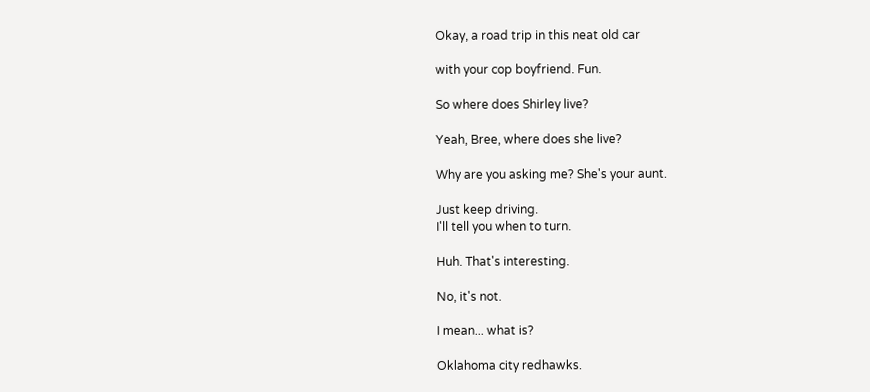Okay, a road trip in this neat old car

with your cop boyfriend. Fun.

So where does Shirley live?

Yeah, Bree, where does she live?

Why are you asking me? She's your aunt.

Just keep driving.
I'll tell you when to turn.

Huh. That's interesting.

No, it's not.

I mean... what is?

Oklahoma city redhawks.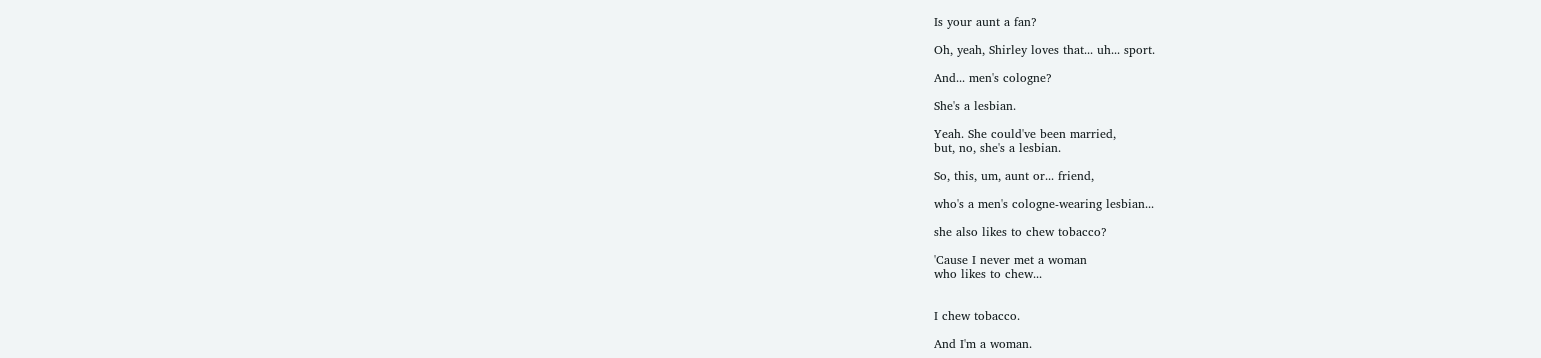Is your aunt a fan?

Oh, yeah, Shirley loves that... uh... sport.

And... men's cologne?

She's a lesbian.

Yeah. She could've been married,
but, no, she's a lesbian.

So, this, um, aunt or... friend,

who's a men's cologne-wearing lesbian...

she also likes to chew tobacco?

'Cause I never met a woman
who likes to chew...


I chew tobacco.

And I'm a woman.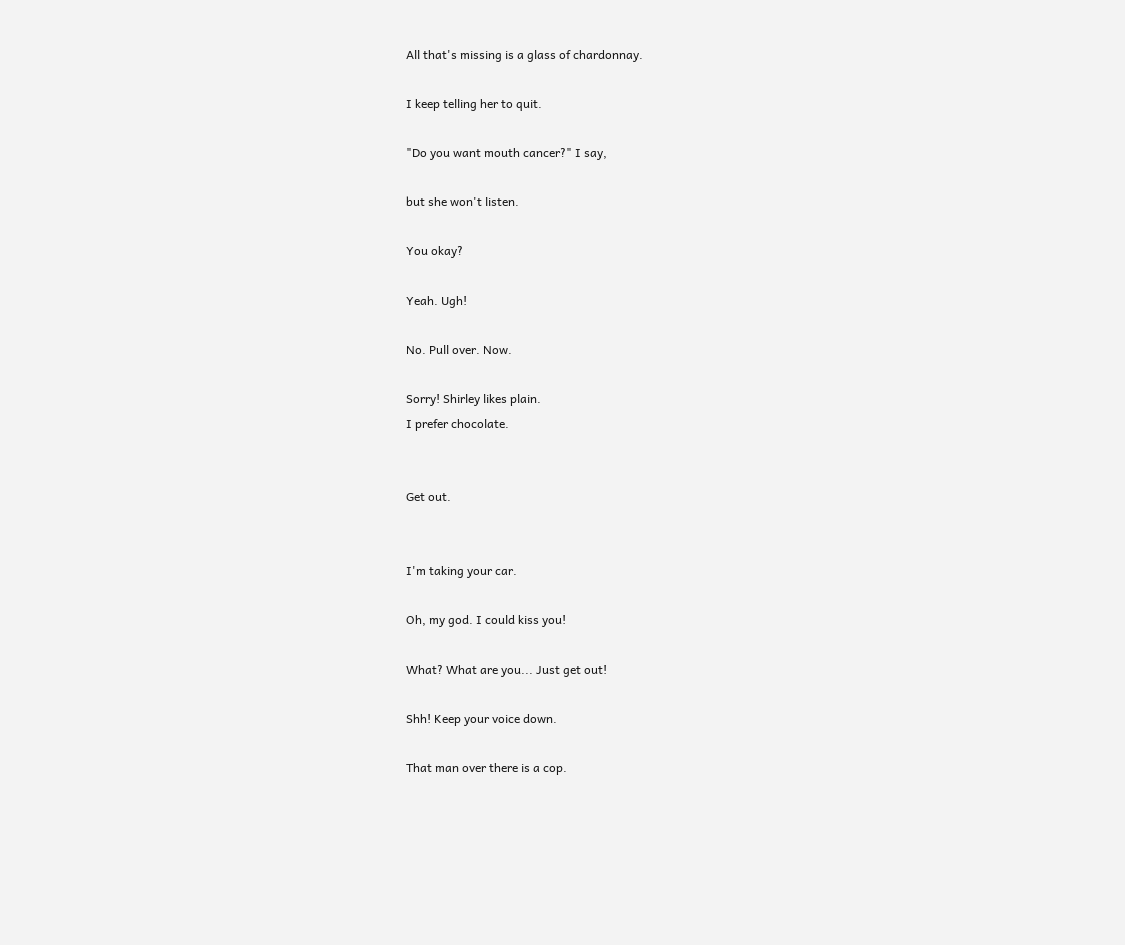All that's missing is a glass of chardonnay.

I keep telling her to quit.

"Do you want mouth cancer?" I say,

but she won't listen.

You okay?

Yeah. Ugh!

No. Pull over. Now.

Sorry! Shirley likes plain.
I prefer chocolate.


Get out.


I'm taking your car.

Oh, my god. I could kiss you!

What? What are you... Just get out!

Shh! Keep your voice down.

That man over there is a cop.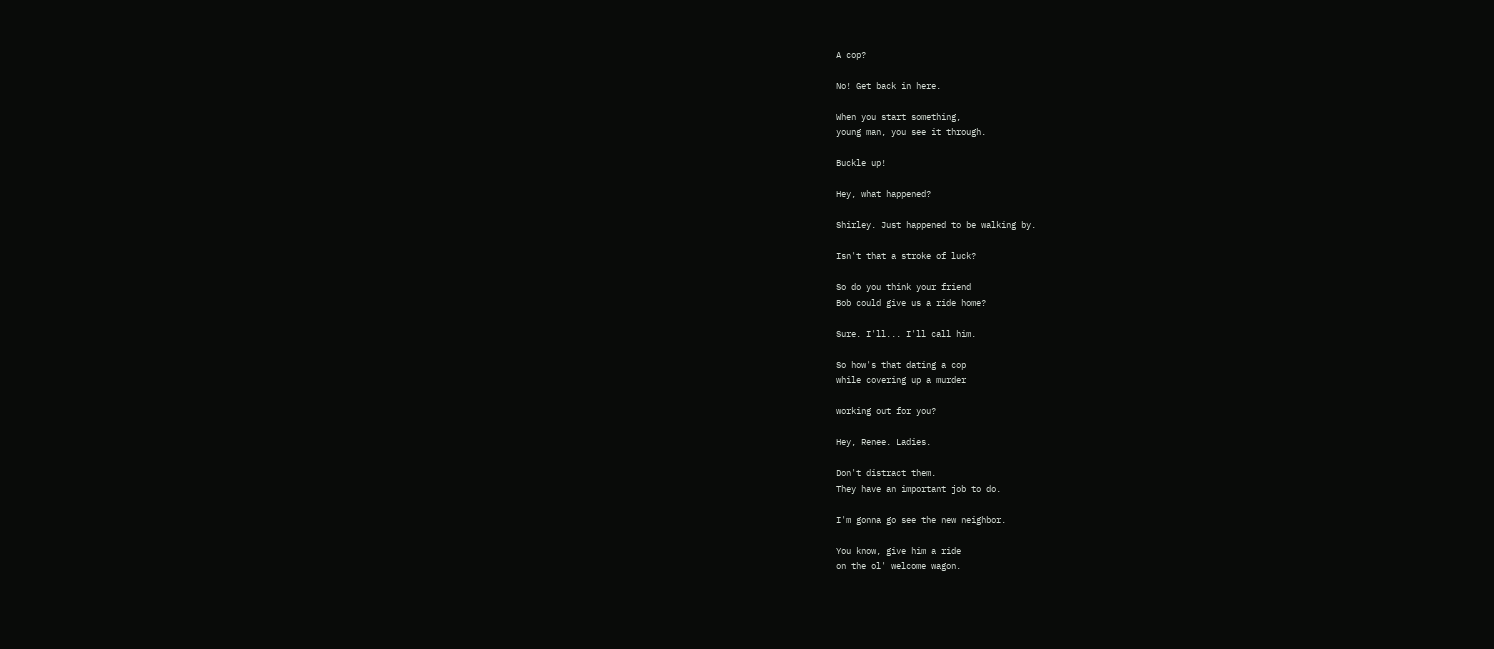A cop?

No! Get back in here.

When you start something,
young man, you see it through.

Buckle up!

Hey, what happened?

Shirley. Just happened to be walking by.

Isn't that a stroke of luck?

So do you think your friend
Bob could give us a ride home?

Sure. I'll... I'll call him.

So how's that dating a cop
while covering up a murder

working out for you?

Hey, Renee. Ladies.

Don't distract them.
They have an important job to do.

I'm gonna go see the new neighbor.

You know, give him a ride
on the ol' welcome wagon.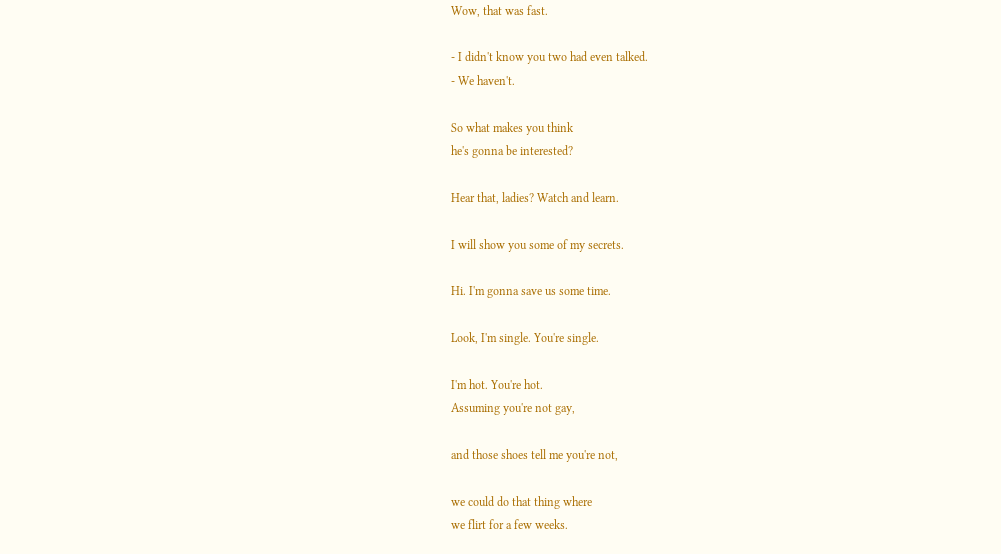Wow, that was fast.

- I didn't know you two had even talked.
- We haven't.

So what makes you think
he's gonna be interested?

Hear that, ladies? Watch and learn.

I will show you some of my secrets.

Hi. I'm gonna save us some time.

Look, I'm single. You're single.

I'm hot. You're hot.
Assuming you're not gay,

and those shoes tell me you're not,

we could do that thing where
we flirt for a few weeks.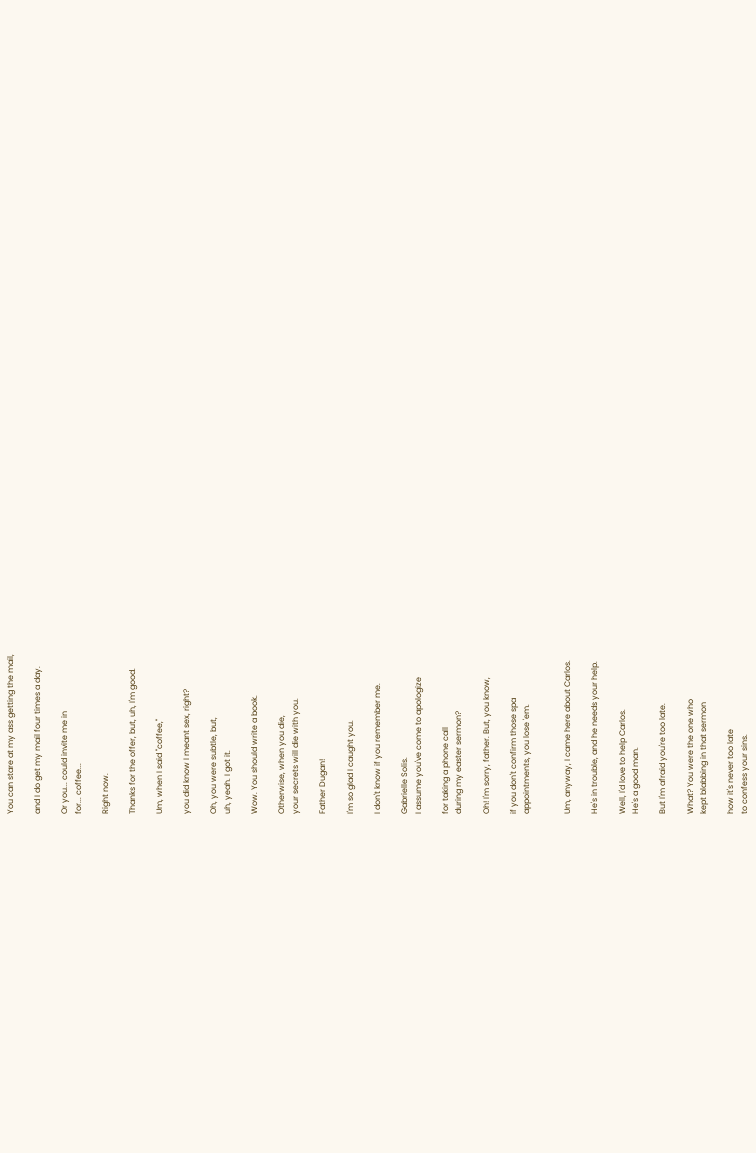You can stare at my ass getting the mail,

and I do get my mail four times a day.

Or you... could invite me in
for... coffee...

Right now.

Thanks for the offer, but, uh, I'm good.

Um, when I said "coffee,"

you did know I meant sex, right?

Oh, you were subtle, but,
uh, yeah. I got it.

Wow. You should write a book.

Otherwise, when you die,
your secrets will die with you.

Father Dugan!

I'm so glad I caught you.

I don't know if you remember me.

Gabrielle Solis.
I assume you've come to apologize

for taking a phone call
during my easter sermon?

Oh! I'm sorry, father. But, you know,

if you don't confirm those spa
appointments, you lose 'em.


Um, anyway, I came here about Carlos.

He's in trouble, and he needs your help.

Well, I'd love to help Carlos.
He's a good man.

But I'm afraid you're too late.

What? You were the one who
kept blabbing in that sermon

how it's never too late
to confess your sins.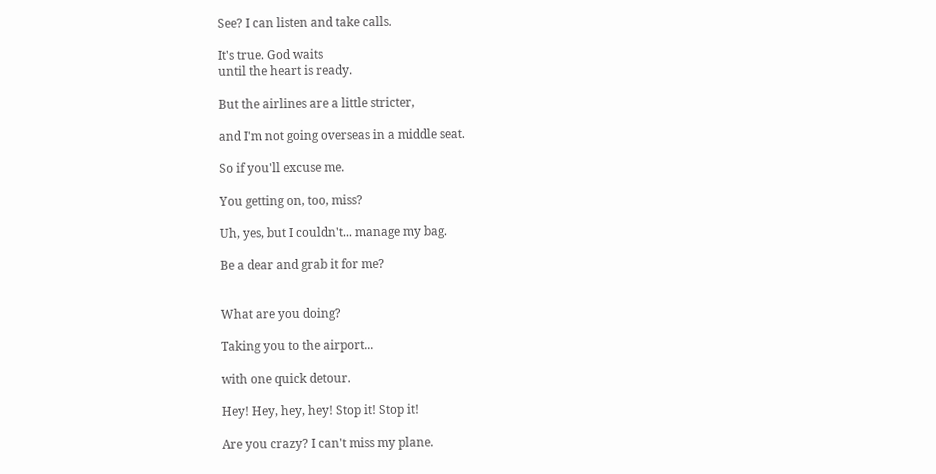See? I can listen and take calls.

It's true. God waits
until the heart is ready.

But the airlines are a little stricter,

and I'm not going overseas in a middle seat.

So if you'll excuse me.

You getting on, too, miss?

Uh, yes, but I couldn't... manage my bag.

Be a dear and grab it for me?


What are you doing?

Taking you to the airport...

with one quick detour.

Hey! Hey, hey, hey! Stop it! Stop it!

Are you crazy? I can't miss my plane.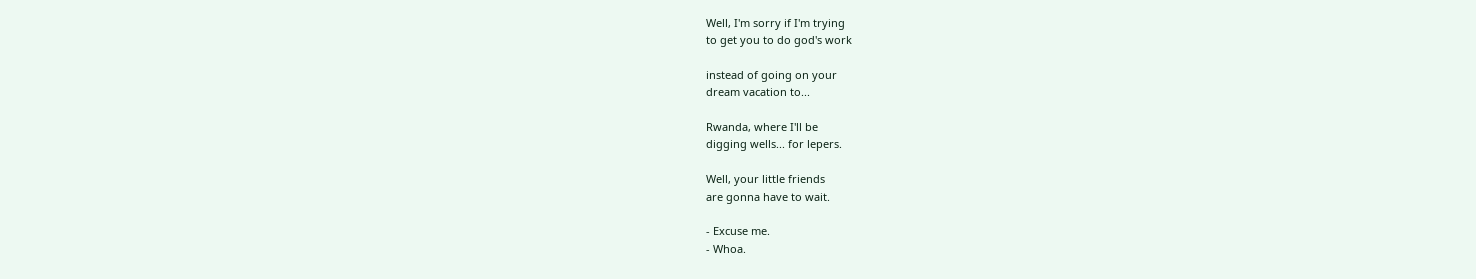Well, I'm sorry if I'm trying
to get you to do god's work

instead of going on your
dream vacation to...

Rwanda, where I'll be
digging wells... for lepers.

Well, your little friends
are gonna have to wait.

- Excuse me.
- Whoa.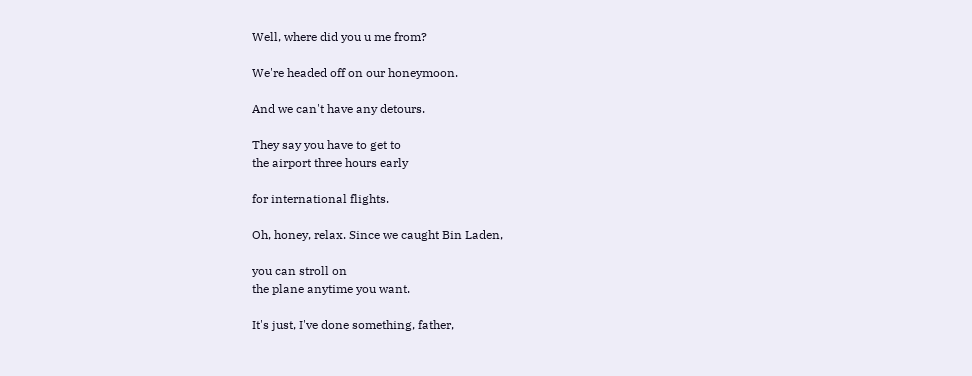Well, where did you u me from?

We're headed off on our honeymoon.

And we can't have any detours.

They say you have to get to
the airport three hours early

for international flights.

Oh, honey, relax. Since we caught Bin Laden,

you can stroll on
the plane anytime you want.

It's just, I've done something, father,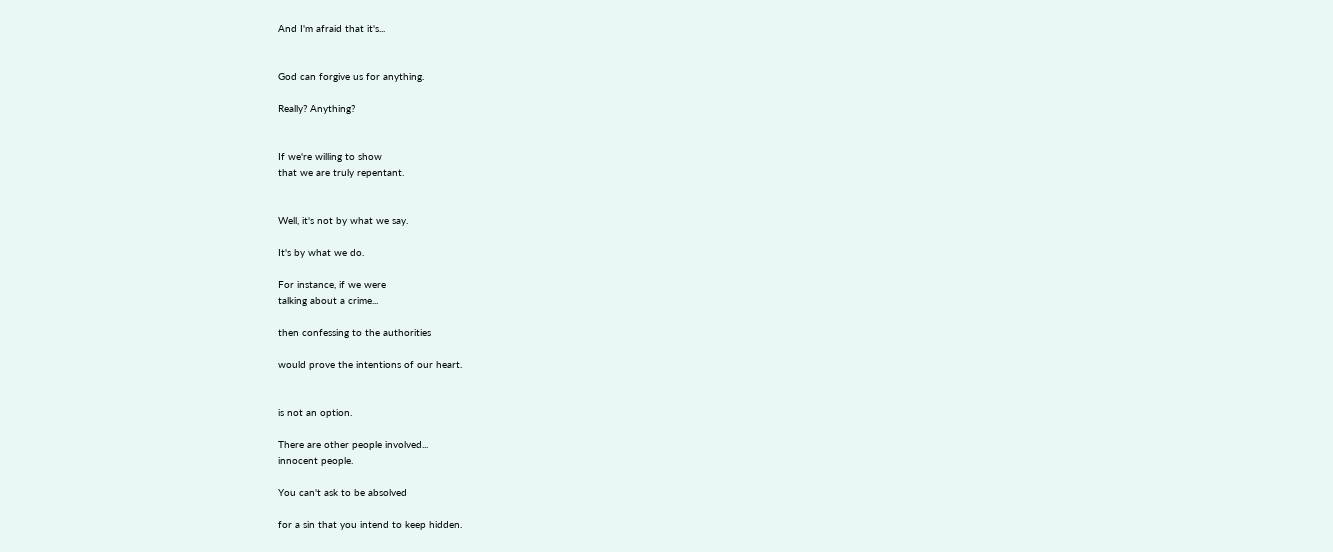And I'm afraid that it's...


God can forgive us for anything.

Really? Anything?


If we're willing to show
that we are truly repentant.


Well, it's not by what we say.

It's by what we do.

For instance, if we were
talking about a crime...

then confessing to the authorities

would prove the intentions of our heart.


is not an option.

There are other people involved...
innocent people.

You can't ask to be absolved

for a sin that you intend to keep hidden.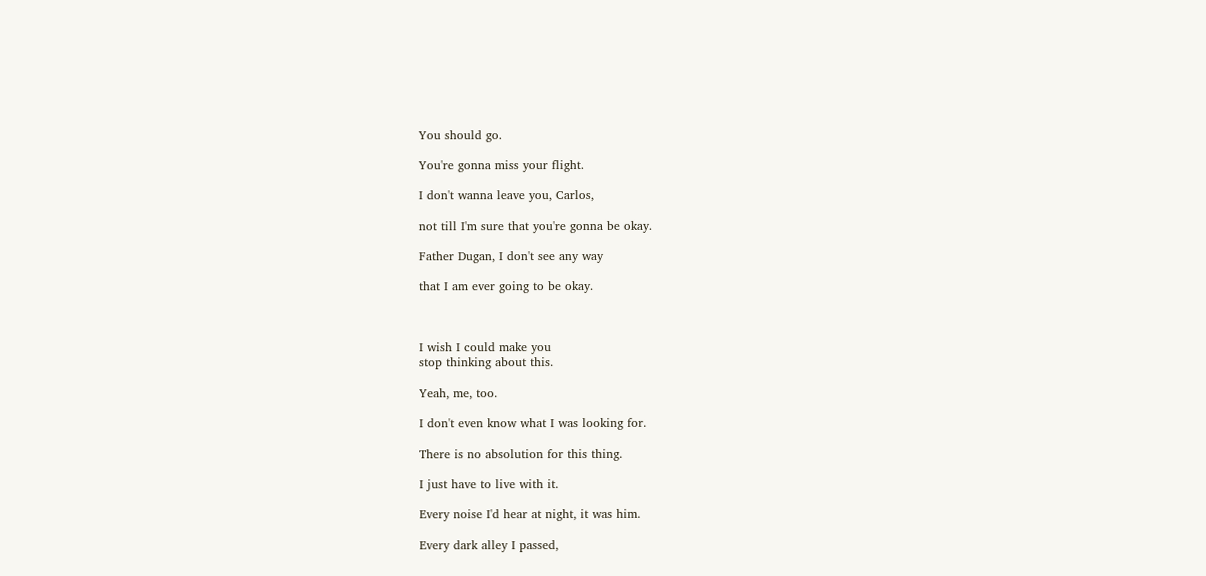You should go.

You're gonna miss your flight.

I don't wanna leave you, Carlos,

not till I'm sure that you're gonna be okay.

Father Dugan, I don't see any way

that I am ever going to be okay.



I wish I could make you
stop thinking about this.

Yeah, me, too.

I don't even know what I was looking for.

There is no absolution for this thing.

I just have to live with it.

Every noise I'd hear at night, it was him.

Every dark alley I passed,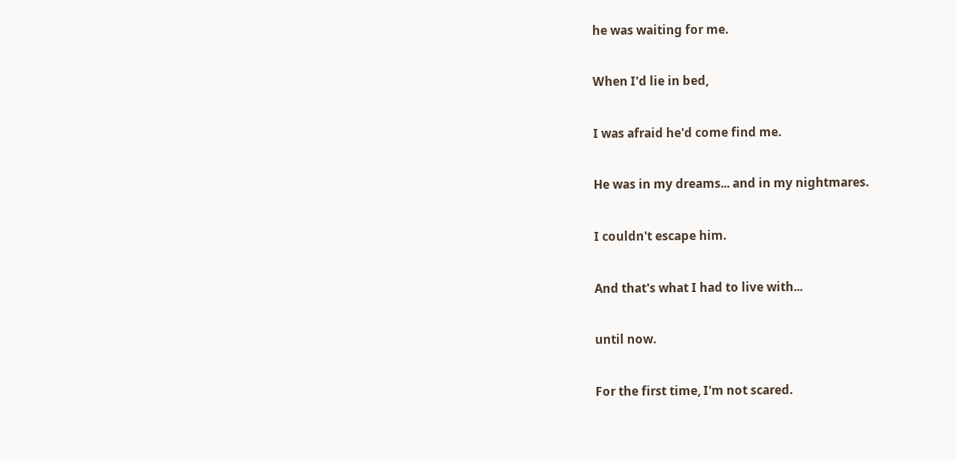he was waiting for me.

When I'd lie in bed,

I was afraid he'd come find me.

He was in my dreams... and in my nightmares.

I couldn't escape him.

And that's what I had to live with...

until now.

For the first time, I'm not scared.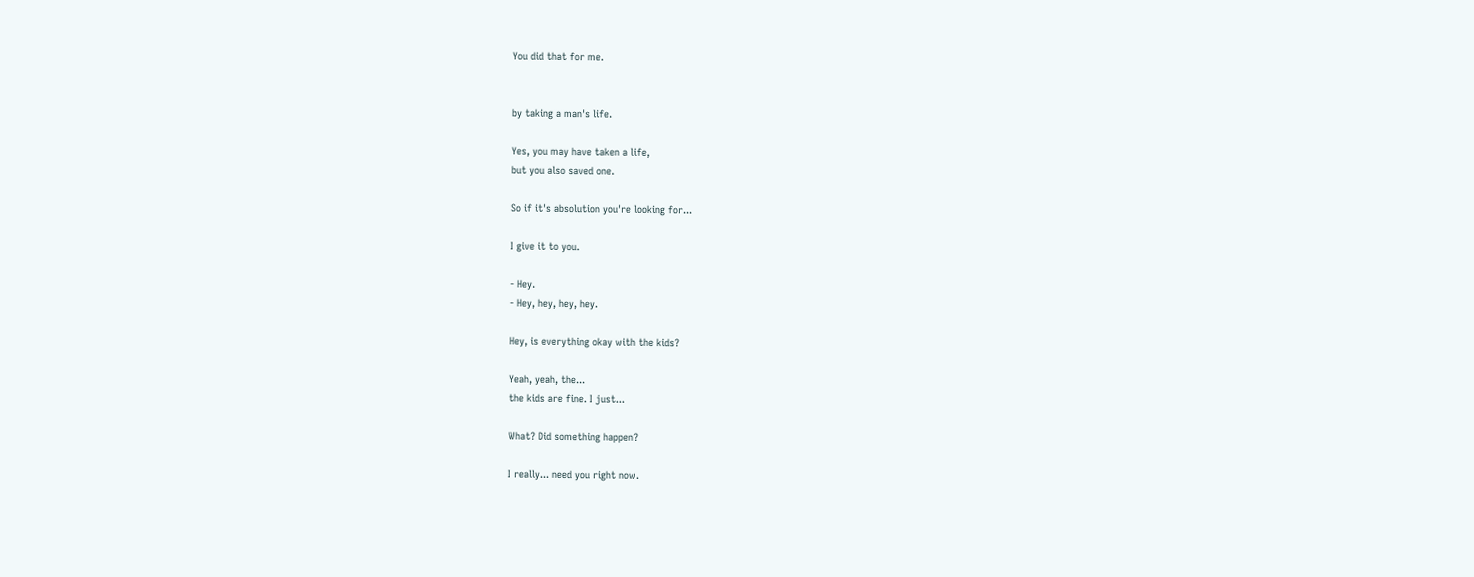You did that for me.


by taking a man's life.

Yes, you may have taken a life,
but you also saved one.

So if it's absolution you're looking for...

I give it to you.

- Hey.
- Hey, hey, hey, hey.

Hey, is everything okay with the kids?

Yeah, yeah, the...
the kids are fine. I just...

What? Did something happen?

I really... need you right now.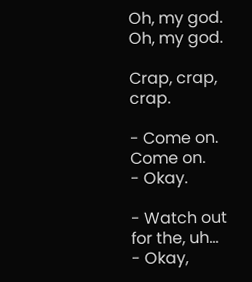Oh, my god. Oh, my god.

Crap, crap, crap.

- Come on. Come on.
- Okay.

- Watch out for the, uh...
- Okay,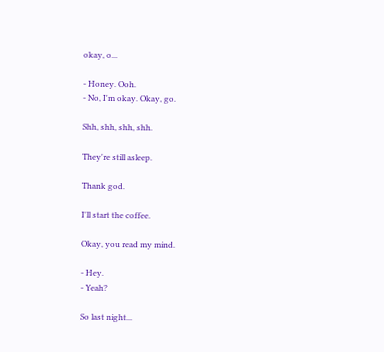okay, o...

- Honey. Ooh.
- No, I'm okay. Okay, go.

Shh, shh, shh, shh.

They're still asleep.

Thank god.

I'll start the coffee.

Okay, you read my mind.

- Hey.
- Yeah?

So last night...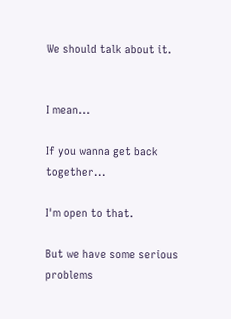We should talk about it.


I mean...

If you wanna get back together...

I'm open to that.

But we have some serious problems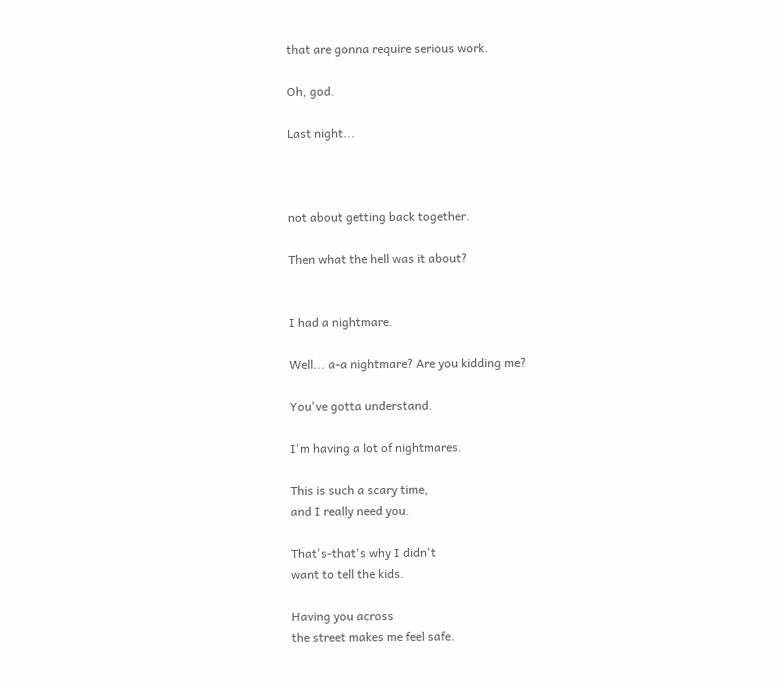that are gonna require serious work.

Oh, god.

Last night...



not about getting back together.

Then what the hell was it about?


I had a nightmare.

Well... a-a nightmare? Are you kidding me?

You've gotta understand.

I'm having a lot of nightmares.

This is such a scary time,
and I really need you.

That's-that's why I didn't
want to tell the kids.

Having you across
the street makes me feel safe.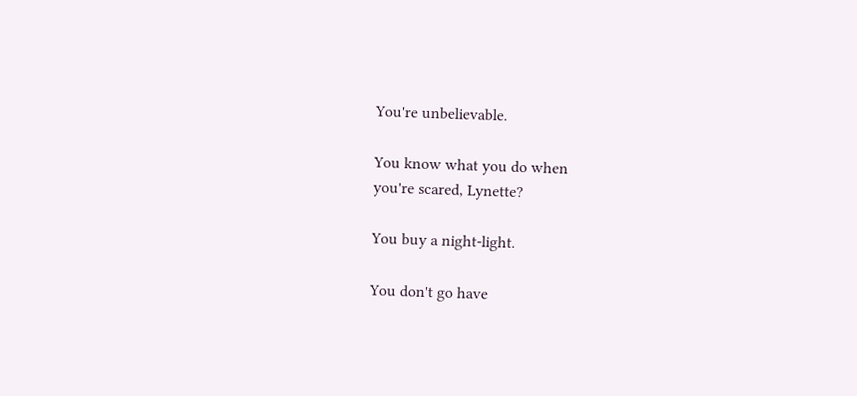You're unbelievable.

You know what you do when
you're scared, Lynette?

You buy a night-light.

You don't go have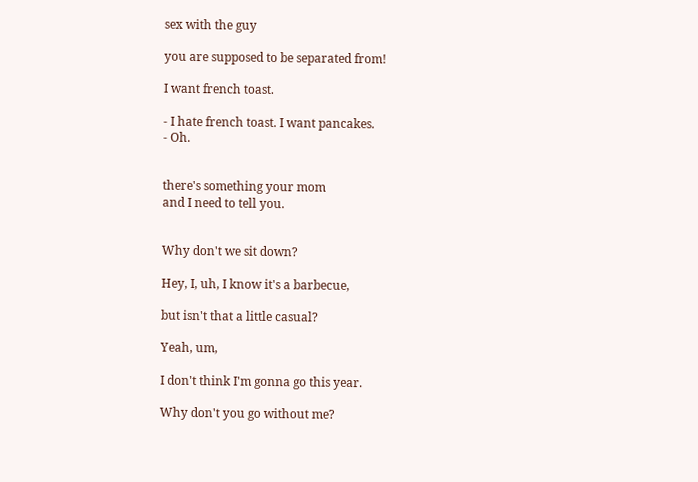sex with the guy

you are supposed to be separated from!

I want french toast.

- I hate french toast. I want pancakes.
- Oh.


there's something your mom
and I need to tell you.


Why don't we sit down?

Hey, I, uh, I know it's a barbecue,

but isn't that a little casual?

Yeah, um,

I don't think I'm gonna go this year.

Why don't you go without me?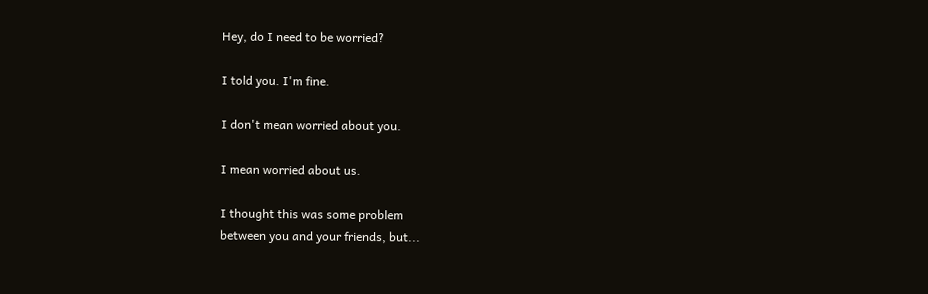Hey, do I need to be worried?

I told you. I'm fine.

I don't mean worried about you.

I mean worried about us.

I thought this was some problem
between you and your friends, but...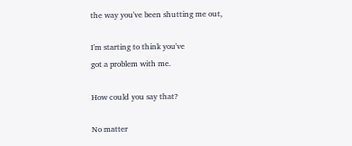the way you've been shutting me out,

I'm starting to think you've
got a problem with me.

How could you say that?

No matter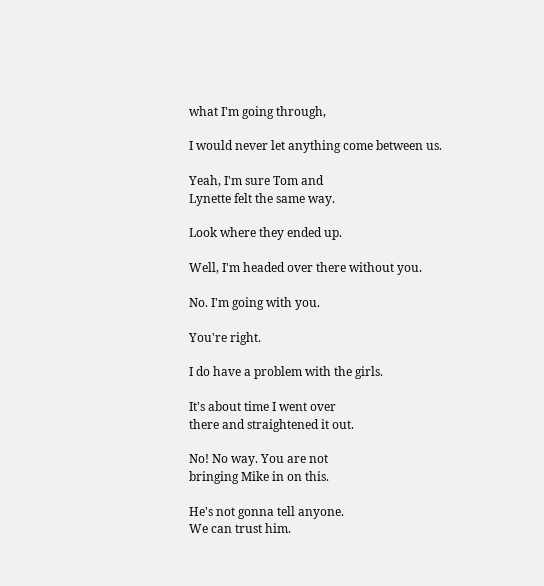what I'm going through,

I would never let anything come between us.

Yeah, I'm sure Tom and
Lynette felt the same way.

Look where they ended up.

Well, I'm headed over there without you.

No. I'm going with you.

You're right.

I do have a problem with the girls.

It's about time I went over
there and straightened it out.

No! No way. You are not
bringing Mike in on this.

He's not gonna tell anyone.
We can trust him.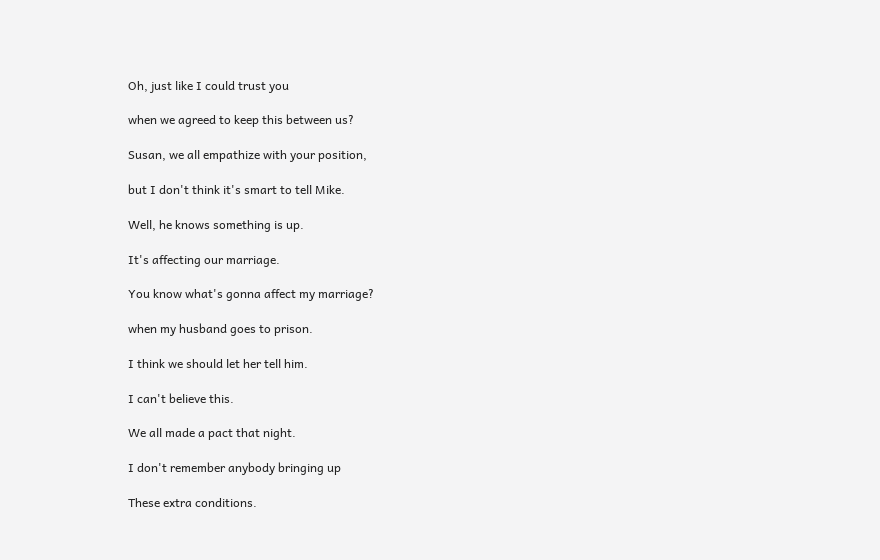Oh, just like I could trust you

when we agreed to keep this between us?

Susan, we all empathize with your position,

but I don't think it's smart to tell Mike.

Well, he knows something is up.

It's affecting our marriage.

You know what's gonna affect my marriage?

when my husband goes to prison.

I think we should let her tell him.

I can't believe this.

We all made a pact that night.

I don't remember anybody bringing up

These extra conditions.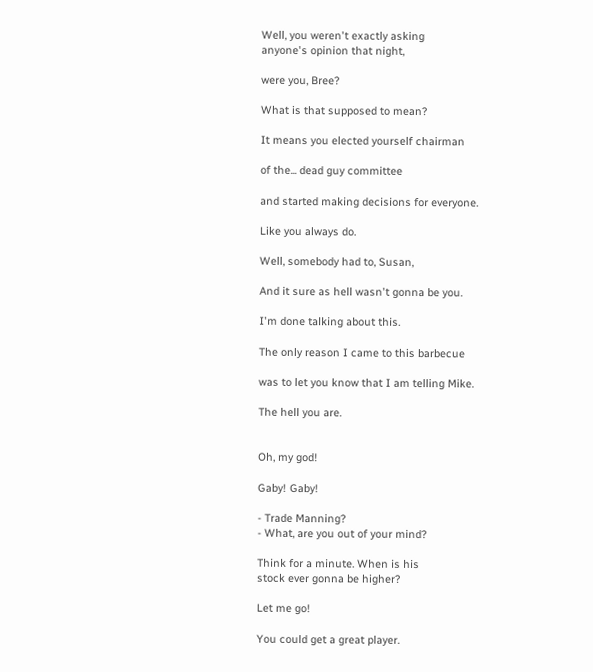Well, you weren't exactly asking
anyone's opinion that night,

were you, Bree?

What is that supposed to mean?

It means you elected yourself chairman

of the... dead guy committee

and started making decisions for everyone.

Like you always do.

Well, somebody had to, Susan,

And it sure as hell wasn't gonna be you.

I'm done talking about this.

The only reason I came to this barbecue

was to let you know that I am telling Mike.

The hell you are.


Oh, my god!

Gaby! Gaby!

- Trade Manning?
- What, are you out of your mind?

Think for a minute. When is his
stock ever gonna be higher?

Let me go!

You could get a great player.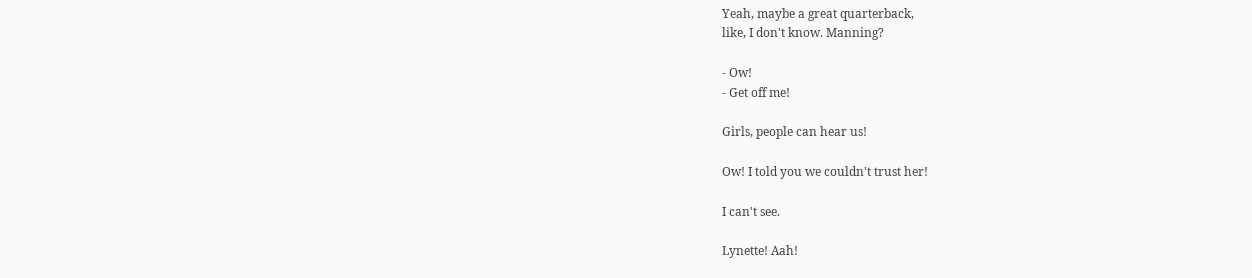Yeah, maybe a great quarterback,
like, I don't know. Manning?

- Ow!
- Get off me!

Girls, people can hear us!

Ow! I told you we couldn't trust her!

I can't see.

Lynette! Aah!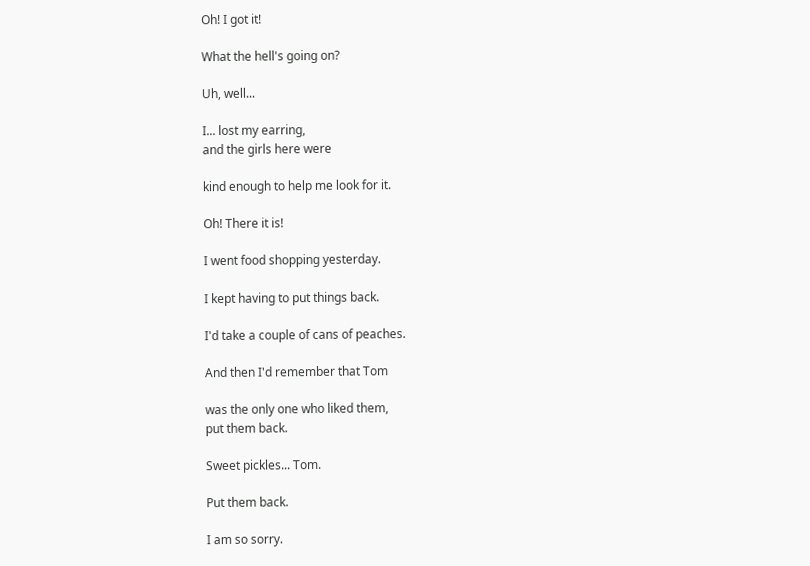Oh! I got it!

What the hell's going on?

Uh, well...

I... lost my earring,
and the girls here were

kind enough to help me look for it.

Oh! There it is!

I went food shopping yesterday.

I kept having to put things back.

I'd take a couple of cans of peaches.

And then I'd remember that Tom

was the only one who liked them,
put them back.

Sweet pickles... Tom.

Put them back.

I am so sorry.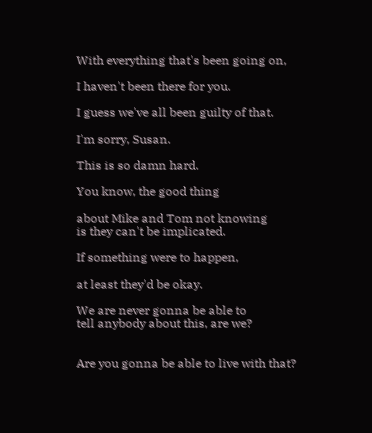With everything that's been going on,

I haven't been there for you.

I guess we've all been guilty of that.

I'm sorry, Susan.

This is so damn hard.

You know, the good thing

about Mike and Tom not knowing
is they can't be implicated.

If something were to happen,

at least they'd be okay.

We are never gonna be able to
tell anybody about this, are we?


Are you gonna be able to live with that?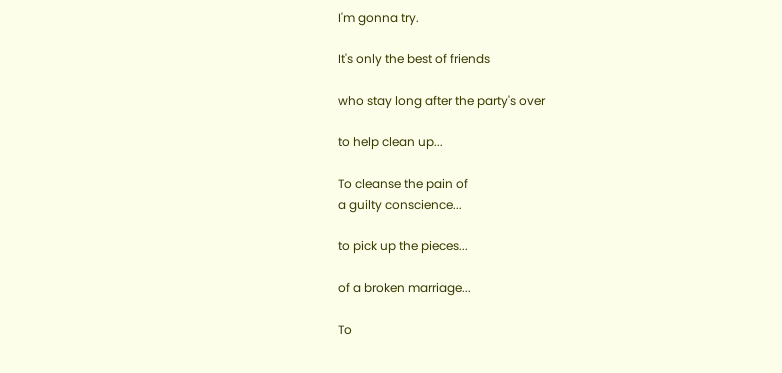I'm gonna try.

It's only the best of friends

who stay long after the party's over

to help clean up...

To cleanse the pain of
a guilty conscience...

to pick up the pieces...

of a broken marriage...

To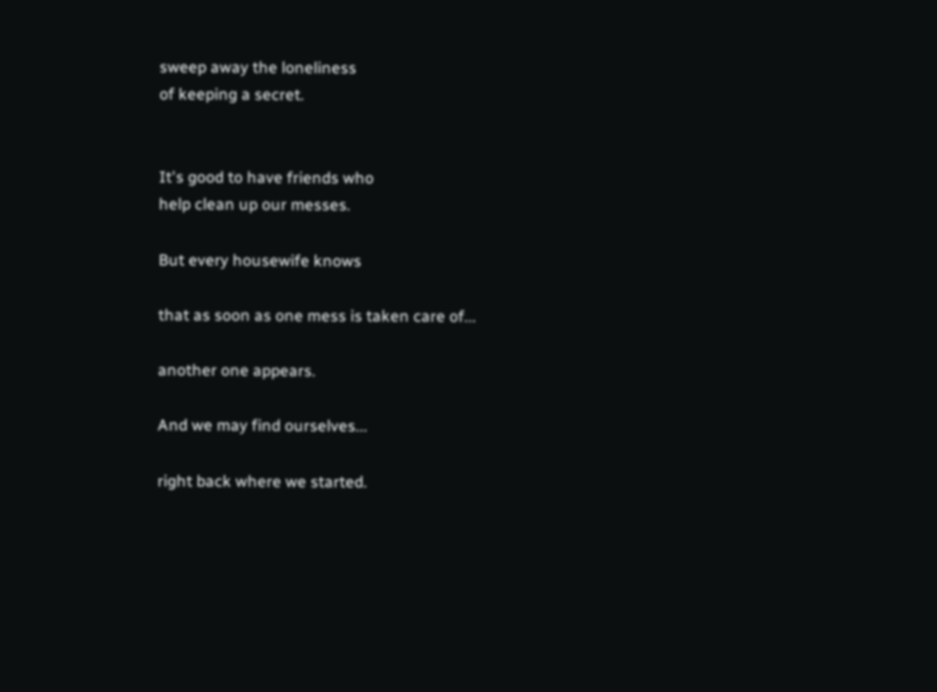sweep away the loneliness
of keeping a secret.


It's good to have friends who
help clean up our messes.

But every housewife knows

that as soon as one mess is taken care of...

another one appears.

And we may find ourselves...

right back where we started.